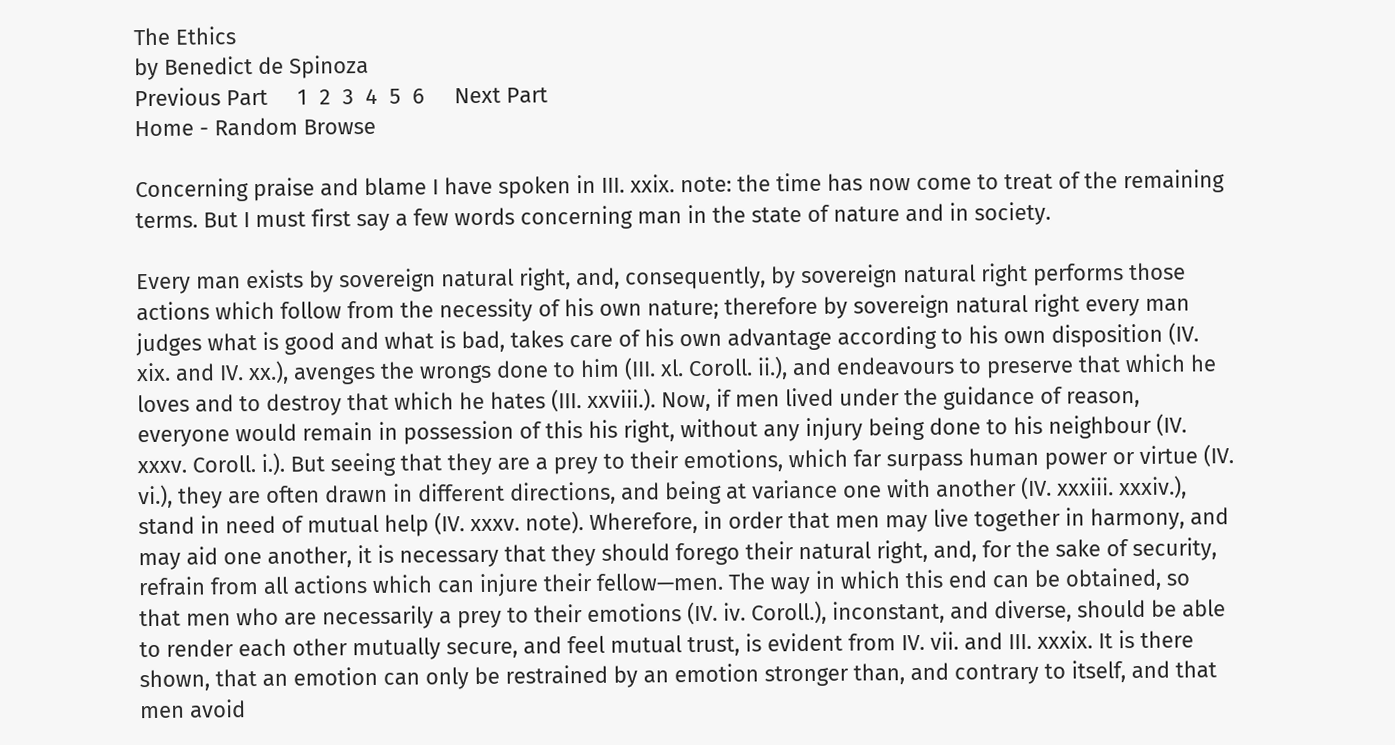The Ethics
by Benedict de Spinoza
Previous Part     1  2  3  4  5  6     Next Part
Home - Random Browse

Concerning praise and blame I have spoken in III. xxix. note: the time has now come to treat of the remaining terms. But I must first say a few words concerning man in the state of nature and in society.

Every man exists by sovereign natural right, and, consequently, by sovereign natural right performs those actions which follow from the necessity of his own nature; therefore by sovereign natural right every man judges what is good and what is bad, takes care of his own advantage according to his own disposition (IV. xix. and IV. xx.), avenges the wrongs done to him (III. xl. Coroll. ii.), and endeavours to preserve that which he loves and to destroy that which he hates (III. xxviii.). Now, if men lived under the guidance of reason, everyone would remain in possession of this his right, without any injury being done to his neighbour (IV. xxxv. Coroll. i.). But seeing that they are a prey to their emotions, which far surpass human power or virtue (IV. vi.), they are often drawn in different directions, and being at variance one with another (IV. xxxiii. xxxiv.), stand in need of mutual help (IV. xxxv. note). Wherefore, in order that men may live together in harmony, and may aid one another, it is necessary that they should forego their natural right, and, for the sake of security, refrain from all actions which can injure their fellow—men. The way in which this end can be obtained, so that men who are necessarily a prey to their emotions (IV. iv. Coroll.), inconstant, and diverse, should be able to render each other mutually secure, and feel mutual trust, is evident from IV. vii. and III. xxxix. It is there shown, that an emotion can only be restrained by an emotion stronger than, and contrary to itself, and that men avoid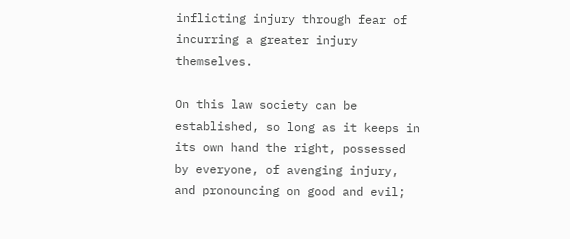inflicting injury through fear of incurring a greater injury themselves.

On this law society can be established, so long as it keeps in its own hand the right, possessed by everyone, of avenging injury, and pronouncing on good and evil;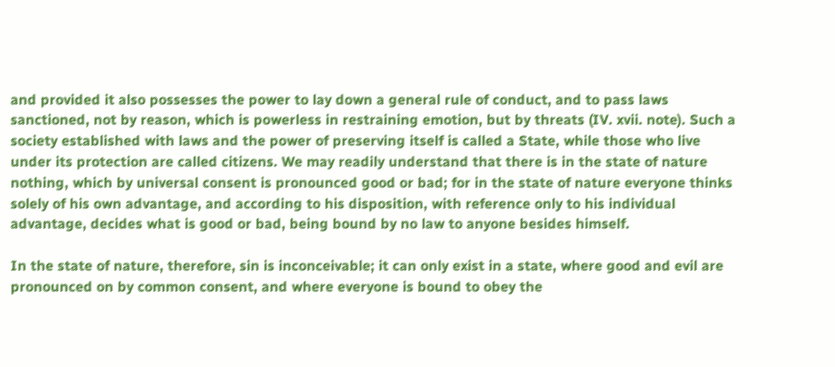and provided it also possesses the power to lay down a general rule of conduct, and to pass laws sanctioned, not by reason, which is powerless in restraining emotion, but by threats (IV. xvii. note). Such a society established with laws and the power of preserving itself is called a State, while those who live under its protection are called citizens. We may readily understand that there is in the state of nature nothing, which by universal consent is pronounced good or bad; for in the state of nature everyone thinks solely of his own advantage, and according to his disposition, with reference only to his individual advantage, decides what is good or bad, being bound by no law to anyone besides himself.

In the state of nature, therefore, sin is inconceivable; it can only exist in a state, where good and evil are pronounced on by common consent, and where everyone is bound to obey the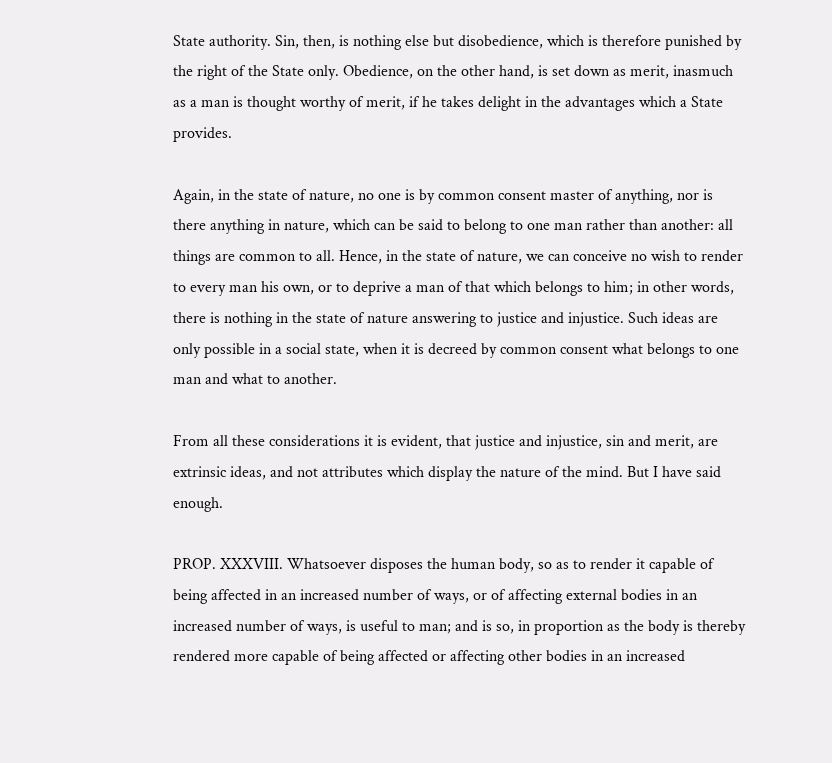State authority. Sin, then, is nothing else but disobedience, which is therefore punished by the right of the State only. Obedience, on the other hand, is set down as merit, inasmuch as a man is thought worthy of merit, if he takes delight in the advantages which a State provides.

Again, in the state of nature, no one is by common consent master of anything, nor is there anything in nature, which can be said to belong to one man rather than another: all things are common to all. Hence, in the state of nature, we can conceive no wish to render to every man his own, or to deprive a man of that which belongs to him; in other words, there is nothing in the state of nature answering to justice and injustice. Such ideas are only possible in a social state, when it is decreed by common consent what belongs to one man and what to another.

From all these considerations it is evident, that justice and injustice, sin and merit, are extrinsic ideas, and not attributes which display the nature of the mind. But I have said enough.

PROP. XXXVIII. Whatsoever disposes the human body, so as to render it capable of being affected in an increased number of ways, or of affecting external bodies in an increased number of ways, is useful to man; and is so, in proportion as the body is thereby rendered more capable of being affected or affecting other bodies in an increased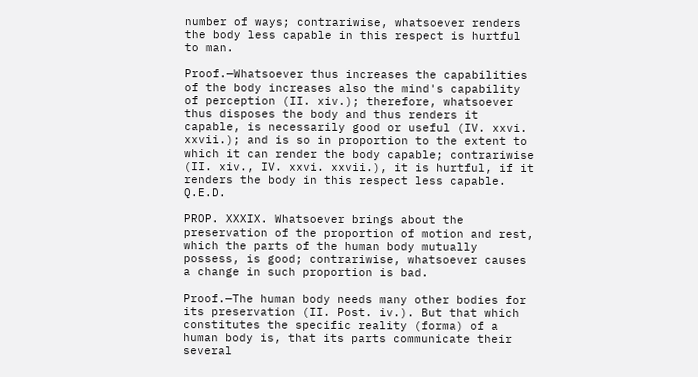number of ways; contrariwise, whatsoever renders the body less capable in this respect is hurtful to man.

Proof.—Whatsoever thus increases the capabilities of the body increases also the mind's capability of perception (II. xiv.); therefore, whatsoever thus disposes the body and thus renders it capable, is necessarily good or useful (IV. xxvi. xxvii.); and is so in proportion to the extent to which it can render the body capable; contrariwise (II. xiv., IV. xxvi. xxvii.), it is hurtful, if it renders the body in this respect less capable. Q.E.D.

PROP. XXXIX. Whatsoever brings about the preservation of the proportion of motion and rest, which the parts of the human body mutually possess, is good; contrariwise, whatsoever causes a change in such proportion is bad.

Proof.—The human body needs many other bodies for its preservation (II. Post. iv.). But that which constitutes the specific reality (forma) of a human body is, that its parts communicate their several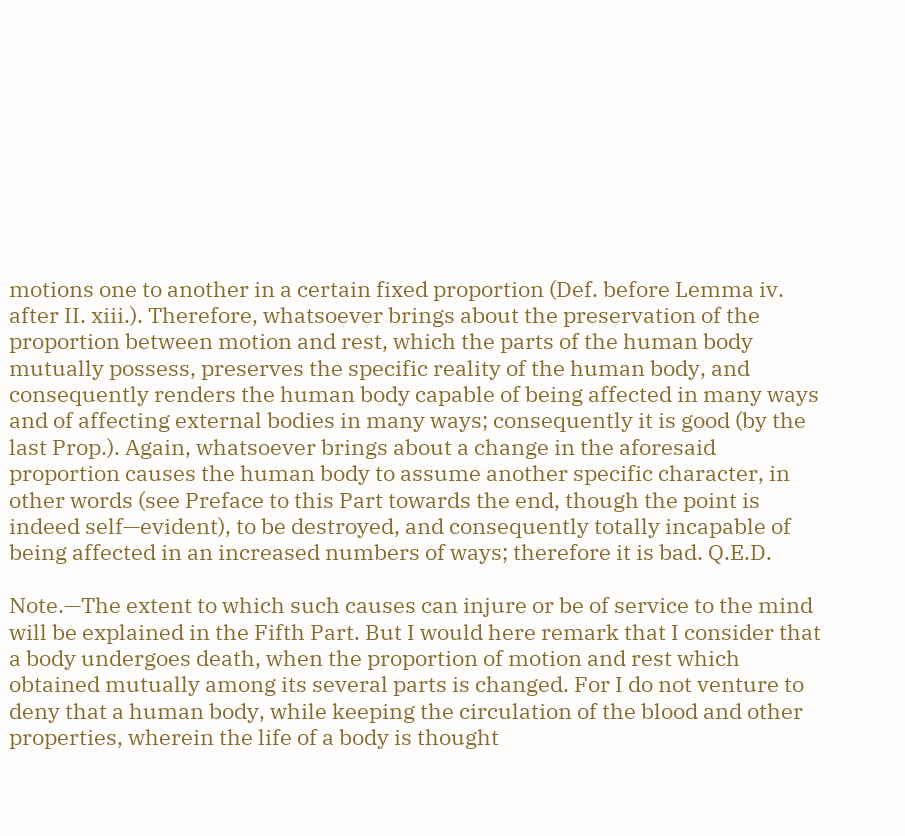motions one to another in a certain fixed proportion (Def. before Lemma iv. after II. xiii.). Therefore, whatsoever brings about the preservation of the proportion between motion and rest, which the parts of the human body mutually possess, preserves the specific reality of the human body, and consequently renders the human body capable of being affected in many ways and of affecting external bodies in many ways; consequently it is good (by the last Prop.). Again, whatsoever brings about a change in the aforesaid proportion causes the human body to assume another specific character, in other words (see Preface to this Part towards the end, though the point is indeed self—evident), to be destroyed, and consequently totally incapable of being affected in an increased numbers of ways; therefore it is bad. Q.E.D.

Note.—The extent to which such causes can injure or be of service to the mind will be explained in the Fifth Part. But I would here remark that I consider that a body undergoes death, when the proportion of motion and rest which obtained mutually among its several parts is changed. For I do not venture to deny that a human body, while keeping the circulation of the blood and other properties, wherein the life of a body is thought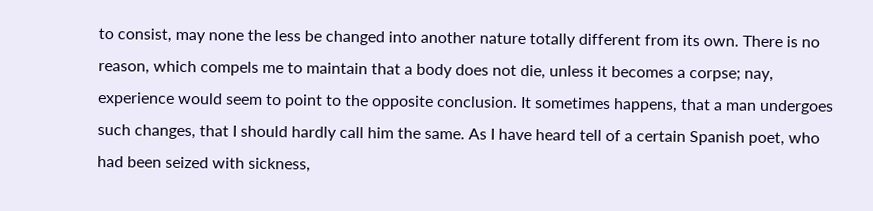to consist, may none the less be changed into another nature totally different from its own. There is no reason, which compels me to maintain that a body does not die, unless it becomes a corpse; nay, experience would seem to point to the opposite conclusion. It sometimes happens, that a man undergoes such changes, that I should hardly call him the same. As I have heard tell of a certain Spanish poet, who had been seized with sickness,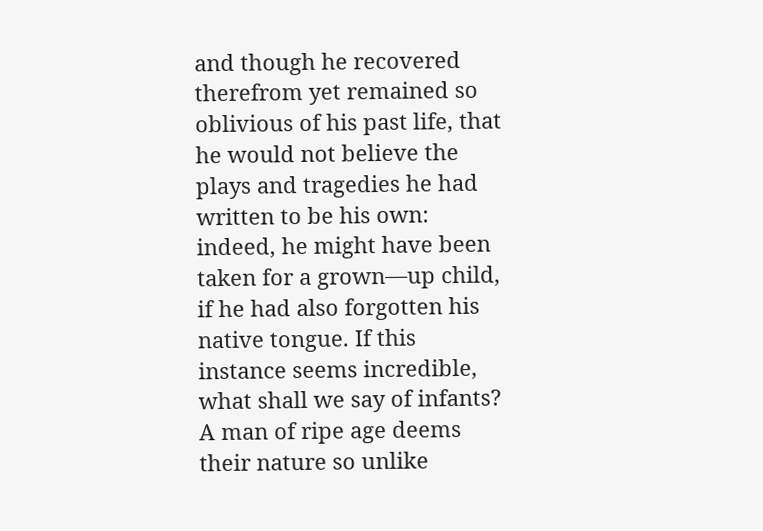and though he recovered therefrom yet remained so oblivious of his past life, that he would not believe the plays and tragedies he had written to be his own: indeed, he might have been taken for a grown—up child, if he had also forgotten his native tongue. If this instance seems incredible, what shall we say of infants? A man of ripe age deems their nature so unlike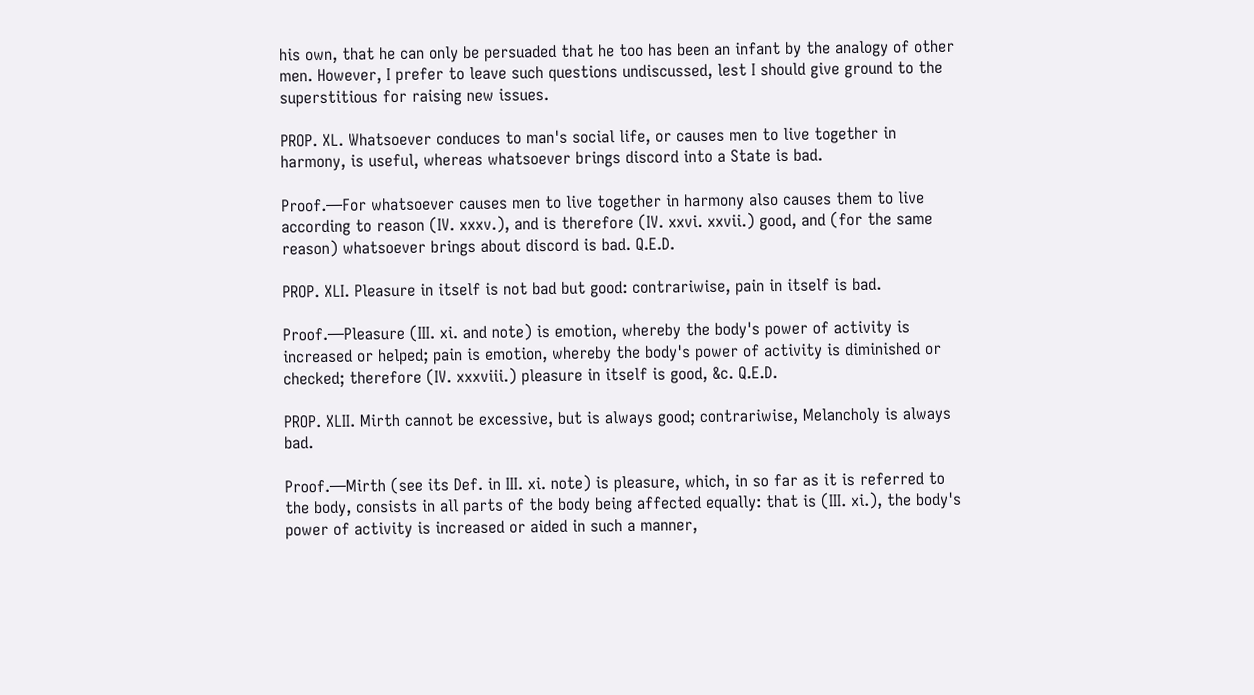his own, that he can only be persuaded that he too has been an infant by the analogy of other men. However, I prefer to leave such questions undiscussed, lest I should give ground to the superstitious for raising new issues.

PROP. XL. Whatsoever conduces to man's social life, or causes men to live together in harmony, is useful, whereas whatsoever brings discord into a State is bad.

Proof.—For whatsoever causes men to live together in harmony also causes them to live according to reason (IV. xxxv.), and is therefore (IV. xxvi. xxvii.) good, and (for the same reason) whatsoever brings about discord is bad. Q.E.D.

PROP. XLI. Pleasure in itself is not bad but good: contrariwise, pain in itself is bad.

Proof.—Pleasure (III. xi. and note) is emotion, whereby the body's power of activity is increased or helped; pain is emotion, whereby the body's power of activity is diminished or checked; therefore (IV. xxxviii.) pleasure in itself is good, &c. Q.E.D.

PROP. XLII. Mirth cannot be excessive, but is always good; contrariwise, Melancholy is always bad.

Proof.—Mirth (see its Def. in III. xi. note) is pleasure, which, in so far as it is referred to the body, consists in all parts of the body being affected equally: that is (III. xi.), the body's power of activity is increased or aided in such a manner,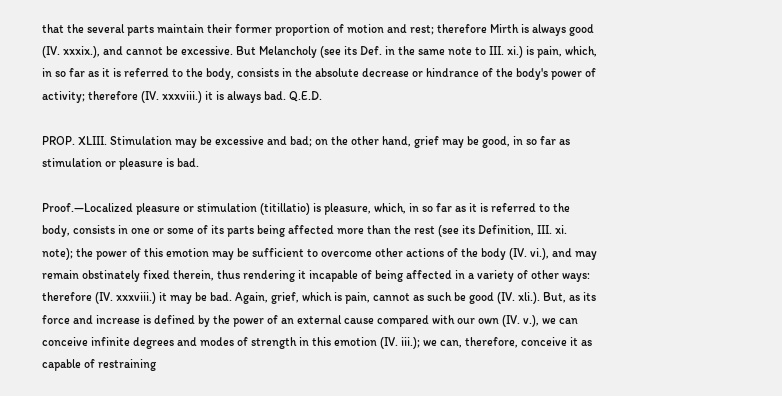that the several parts maintain their former proportion of motion and rest; therefore Mirth is always good (IV. xxxix.), and cannot be excessive. But Melancholy (see its Def. in the same note to III. xi.) is pain, which, in so far as it is referred to the body, consists in the absolute decrease or hindrance of the body's power of activity; therefore (IV. xxxviii.) it is always bad. Q.E.D.

PROP. XLIII. Stimulation may be excessive and bad; on the other hand, grief may be good, in so far as stimulation or pleasure is bad.

Proof.—Localized pleasure or stimulation (titillatio) is pleasure, which, in so far as it is referred to the body, consists in one or some of its parts being affected more than the rest (see its Definition, III. xi. note); the power of this emotion may be sufficient to overcome other actions of the body (IV. vi.), and may remain obstinately fixed therein, thus rendering it incapable of being affected in a variety of other ways: therefore (IV. xxxviii.) it may be bad. Again, grief, which is pain, cannot as such be good (IV. xli.). But, as its force and increase is defined by the power of an external cause compared with our own (IV. v.), we can conceive infinite degrees and modes of strength in this emotion (IV. iii.); we can, therefore, conceive it as capable of restraining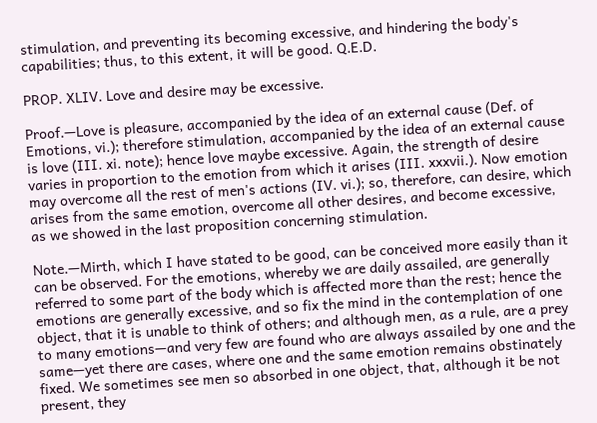stimulation, and preventing its becoming excessive, and hindering the body's capabilities; thus, to this extent, it will be good. Q.E.D.

PROP. XLIV. Love and desire may be excessive.

Proof.—Love is pleasure, accompanied by the idea of an external cause (Def. of Emotions, vi.); therefore stimulation, accompanied by the idea of an external cause is love (III. xi. note); hence love maybe excessive. Again, the strength of desire varies in proportion to the emotion from which it arises (III. xxxvii.). Now emotion may overcome all the rest of men's actions (IV. vi.); so, therefore, can desire, which arises from the same emotion, overcome all other desires, and become excessive, as we showed in the last proposition concerning stimulation.

Note.—Mirth, which I have stated to be good, can be conceived more easily than it can be observed. For the emotions, whereby we are daily assailed, are generally referred to some part of the body which is affected more than the rest; hence the emotions are generally excessive, and so fix the mind in the contemplation of one object, that it is unable to think of others; and although men, as a rule, are a prey to many emotions—and very few are found who are always assailed by one and the same—yet there are cases, where one and the same emotion remains obstinately fixed. We sometimes see men so absorbed in one object, that, although it be not present, they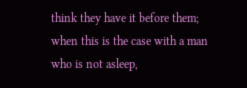think they have it before them; when this is the case with a man who is not asleep,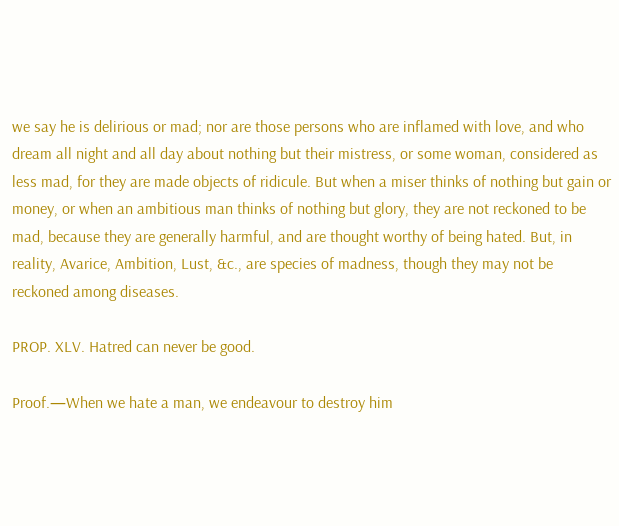we say he is delirious or mad; nor are those persons who are inflamed with love, and who dream all night and all day about nothing but their mistress, or some woman, considered as less mad, for they are made objects of ridicule. But when a miser thinks of nothing but gain or money, or when an ambitious man thinks of nothing but glory, they are not reckoned to be mad, because they are generally harmful, and are thought worthy of being hated. But, in reality, Avarice, Ambition, Lust, &c., are species of madness, though they may not be reckoned among diseases.

PROP. XLV. Hatred can never be good.

Proof.—When we hate a man, we endeavour to destroy him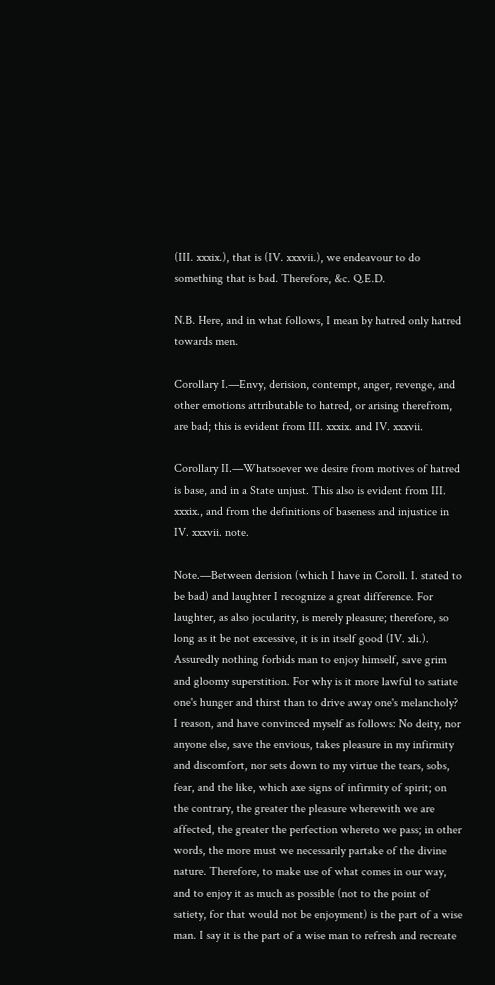(III. xxxix.), that is (IV. xxxvii.), we endeavour to do something that is bad. Therefore, &c. Q.E.D.

N.B. Here, and in what follows, I mean by hatred only hatred towards men.

Corollary I.—Envy, derision, contempt, anger, revenge, and other emotions attributable to hatred, or arising therefrom, are bad; this is evident from III. xxxix. and IV. xxxvii.

Corollary II.—Whatsoever we desire from motives of hatred is base, and in a State unjust. This also is evident from III. xxxix., and from the definitions of baseness and injustice in IV. xxxvii. note.

Note.—Between derision (which I have in Coroll. I. stated to be bad) and laughter I recognize a great difference. For laughter, as also jocularity, is merely pleasure; therefore, so long as it be not excessive, it is in itself good (IV. xli.). Assuredly nothing forbids man to enjoy himself, save grim and gloomy superstition. For why is it more lawful to satiate one's hunger and thirst than to drive away one's melancholy? I reason, and have convinced myself as follows: No deity, nor anyone else, save the envious, takes pleasure in my infirmity and discomfort, nor sets down to my virtue the tears, sobs, fear, and the like, which axe signs of infirmity of spirit; on the contrary, the greater the pleasure wherewith we are affected, the greater the perfection whereto we pass; in other words, the more must we necessarily partake of the divine nature. Therefore, to make use of what comes in our way, and to enjoy it as much as possible (not to the point of satiety, for that would not be enjoyment) is the part of a wise man. I say it is the part of a wise man to refresh and recreate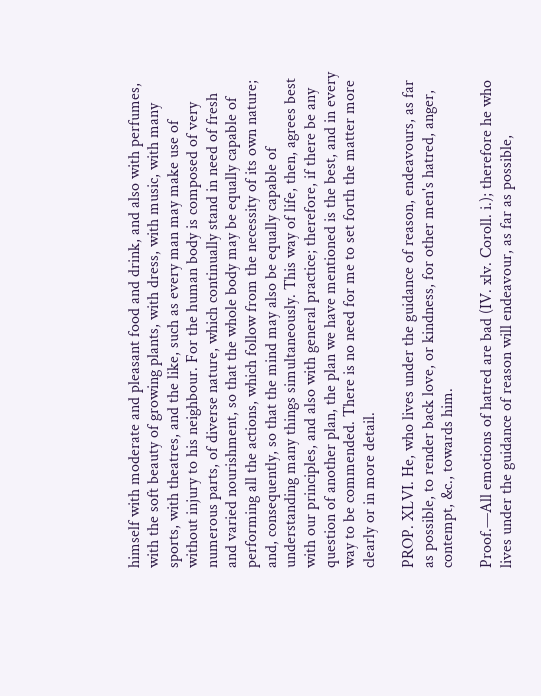himself with moderate and pleasant food and drink, and also with perfumes, with the soft beauty of growing plants, with dress, with music, with many sports, with theatres, and the like, such as every man may make use of without injury to his neighbour. For the human body is composed of very numerous parts, of diverse nature, which continually stand in need of fresh and varied nourishment, so that the whole body may be equally capable of performing all the actions, which follow from the necessity of its own nature; and, consequently, so that the mind may also be equally capable of understanding many things simultaneously. This way of life, then, agrees best with our principles, and also with general practice; therefore, if there be any question of another plan, the plan we have mentioned is the best, and in every way to be commended. There is no need for me to set forth the matter more clearly or in more detail.

PROP. XLVI. He, who lives under the guidance of reason, endeavours, as far as possible, to render back love, or kindness, for other men's hatred, anger, contempt, &c., towards him.

Proof.—All emotions of hatred are bad (IV. xlv. Coroll. i.); therefore he who lives under the guidance of reason will endeavour, as far as possible,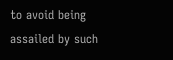to avoid being assailed by such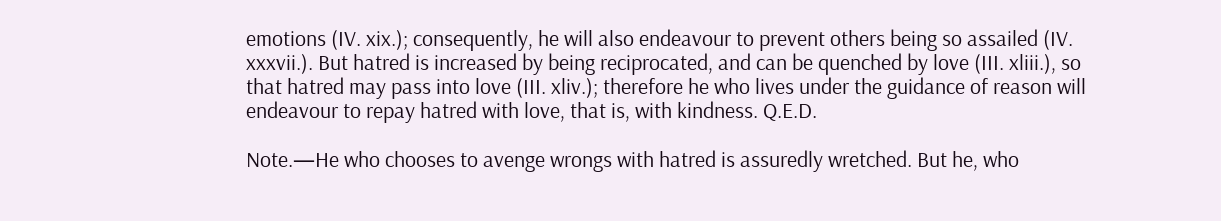emotions (IV. xix.); consequently, he will also endeavour to prevent others being so assailed (IV. xxxvii.). But hatred is increased by being reciprocated, and can be quenched by love (III. xliii.), so that hatred may pass into love (III. xliv.); therefore he who lives under the guidance of reason will endeavour to repay hatred with love, that is, with kindness. Q.E.D.

Note.—He who chooses to avenge wrongs with hatred is assuredly wretched. But he, who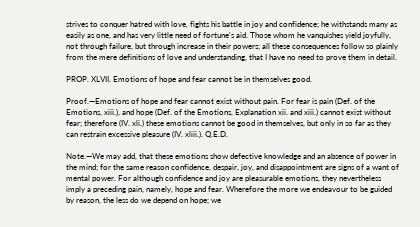strives to conquer hatred with love, fights his battle in joy and confidence; he withstands many as easily as one, and has very little need of fortune's aid. Those whom he vanquishes yield joyfully, not through failure, but through increase in their powers; all these consequences follow so plainly from the mere definitions of love and understanding, that I have no need to prove them in detail.

PROP. XLVII. Emotions of hope and fear cannot be in themselves good.

Proof.—Emotions of hope and fear cannot exist without pain. For fear is pain (Def. of the Emotions, xiii.), and hope (Def. of the Emotions, Explanation xii. and xiii.) cannot exist without fear; therefore (IV. xli.) these emotions cannot be good in themselves, but only in so far as they can restrain excessive pleasure (IV. xliii.). Q.E.D.

Note.—We may add, that these emotions show defective knowledge and an absence of power in the mind; for the same reason confidence, despair, joy, and disappointment are signs of a want of mental power. For although confidence and joy are pleasurable emotions, they nevertheless imply a preceding pain, namely, hope and fear. Wherefore the more we endeavour to be guided by reason, the less do we depend on hope; we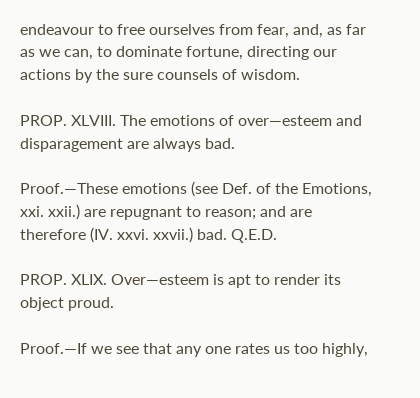endeavour to free ourselves from fear, and, as far as we can, to dominate fortune, directing our actions by the sure counsels of wisdom.

PROP. XLVIII. The emotions of over—esteem and disparagement are always bad.

Proof.—These emotions (see Def. of the Emotions, xxi. xxii.) are repugnant to reason; and are therefore (IV. xxvi. xxvii.) bad. Q.E.D.

PROP. XLIX. Over—esteem is apt to render its object proud.

Proof.—If we see that any one rates us too highly,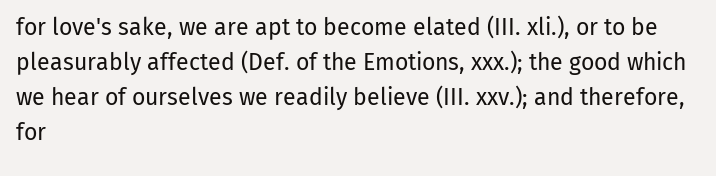for love's sake, we are apt to become elated (III. xli.), or to be pleasurably affected (Def. of the Emotions, xxx.); the good which we hear of ourselves we readily believe (III. xxv.); and therefore, for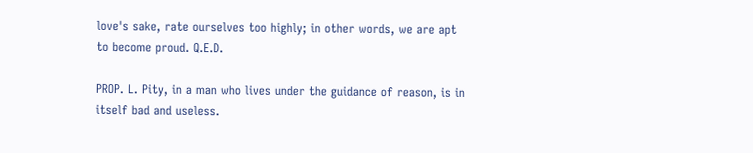love's sake, rate ourselves too highly; in other words, we are apt to become proud. Q.E.D.

PROP. L. Pity, in a man who lives under the guidance of reason, is in itself bad and useless.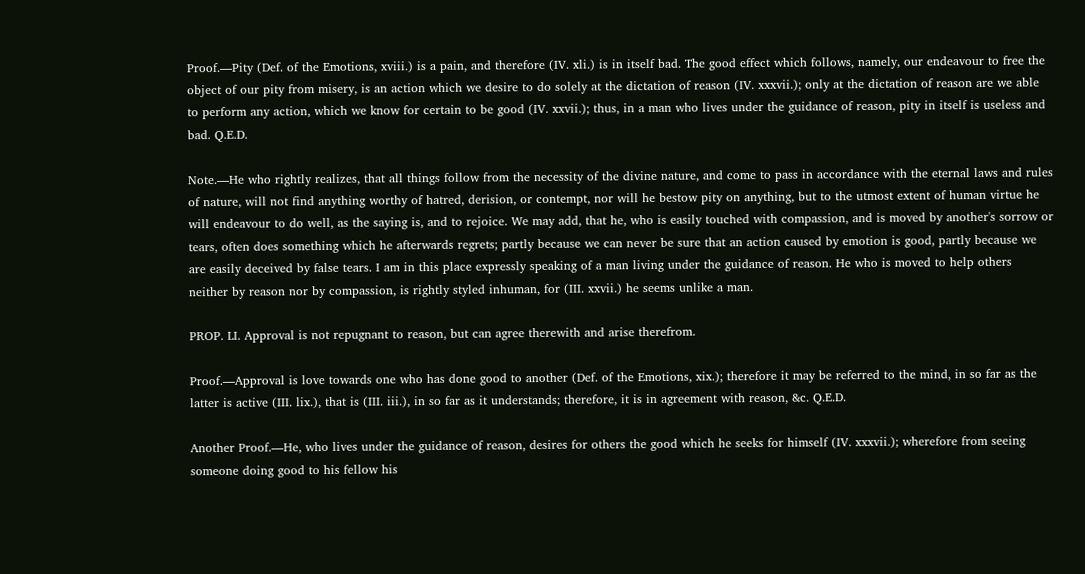Proof.—Pity (Def. of the Emotions, xviii.) is a pain, and therefore (IV. xli.) is in itself bad. The good effect which follows, namely, our endeavour to free the object of our pity from misery, is an action which we desire to do solely at the dictation of reason (IV. xxxvii.); only at the dictation of reason are we able to perform any action, which we know for certain to be good (IV. xxvii.); thus, in a man who lives under the guidance of reason, pity in itself is useless and bad. Q.E.D.

Note.—He who rightly realizes, that all things follow from the necessity of the divine nature, and come to pass in accordance with the eternal laws and rules of nature, will not find anything worthy of hatred, derision, or contempt, nor will he bestow pity on anything, but to the utmost extent of human virtue he will endeavour to do well, as the saying is, and to rejoice. We may add, that he, who is easily touched with compassion, and is moved by another's sorrow or tears, often does something which he afterwards regrets; partly because we can never be sure that an action caused by emotion is good, partly because we are easily deceived by false tears. I am in this place expressly speaking of a man living under the guidance of reason. He who is moved to help others neither by reason nor by compassion, is rightly styled inhuman, for (III. xxvii.) he seems unlike a man.

PROP. LI. Approval is not repugnant to reason, but can agree therewith and arise therefrom.

Proof.—Approval is love towards one who has done good to another (Def. of the Emotions, xix.); therefore it may be referred to the mind, in so far as the latter is active (III. lix.), that is (III. iii.), in so far as it understands; therefore, it is in agreement with reason, &c. Q.E.D.

Another Proof.—He, who lives under the guidance of reason, desires for others the good which he seeks for himself (IV. xxxvii.); wherefore from seeing someone doing good to his fellow his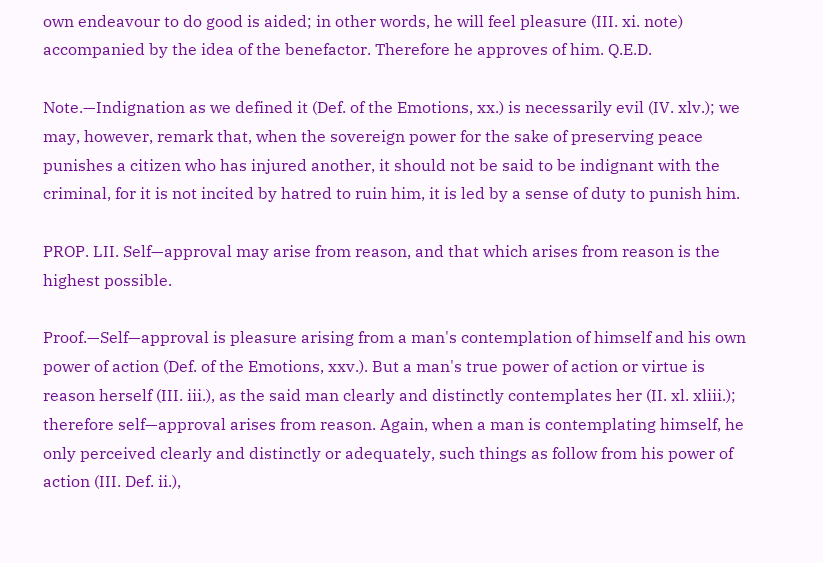own endeavour to do good is aided; in other words, he will feel pleasure (III. xi. note) accompanied by the idea of the benefactor. Therefore he approves of him. Q.E.D.

Note.—Indignation as we defined it (Def. of the Emotions, xx.) is necessarily evil (IV. xlv.); we may, however, remark that, when the sovereign power for the sake of preserving peace punishes a citizen who has injured another, it should not be said to be indignant with the criminal, for it is not incited by hatred to ruin him, it is led by a sense of duty to punish him.

PROP. LII. Self—approval may arise from reason, and that which arises from reason is the highest possible.

Proof.—Self—approval is pleasure arising from a man's contemplation of himself and his own power of action (Def. of the Emotions, xxv.). But a man's true power of action or virtue is reason herself (III. iii.), as the said man clearly and distinctly contemplates her (II. xl. xliii.); therefore self—approval arises from reason. Again, when a man is contemplating himself, he only perceived clearly and distinctly or adequately, such things as follow from his power of action (III. Def. ii.),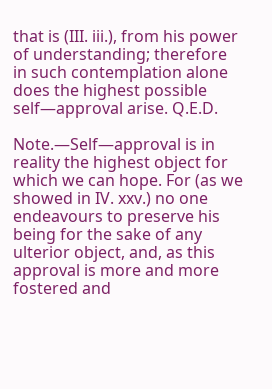that is (III. iii.), from his power of understanding; therefore in such contemplation alone does the highest possible self—approval arise. Q.E.D.

Note.—Self—approval is in reality the highest object for which we can hope. For (as we showed in IV. xxv.) no one endeavours to preserve his being for the sake of any ulterior object, and, as this approval is more and more fostered and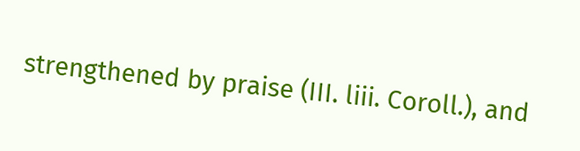strengthened by praise (III. liii. Coroll.), and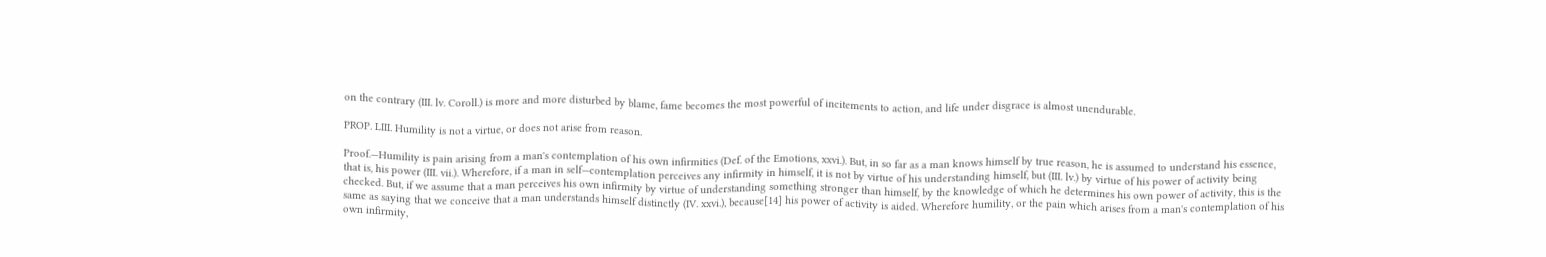on the contrary (III. lv. Coroll.) is more and more disturbed by blame, fame becomes the most powerful of incitements to action, and life under disgrace is almost unendurable.

PROP. LIII. Humility is not a virtue, or does not arise from reason.

Proof.—Humility is pain arising from a man's contemplation of his own infirmities (Def. of the Emotions, xxvi.). But, in so far as a man knows himself by true reason, he is assumed to understand his essence, that is, his power (III. vii.). Wherefore, if a man in self—contemplation perceives any infirmity in himself, it is not by virtue of his understanding himself, but (III. lv.) by virtue of his power of activity being checked. But, if we assume that a man perceives his own infirmity by virtue of understanding something stronger than himself, by the knowledge of which he determines his own power of activity, this is the same as saying that we conceive that a man understands himself distinctly (IV. xxvi.), because[14] his power of activity is aided. Wherefore humility, or the pain which arises from a man's contemplation of his own infirmity,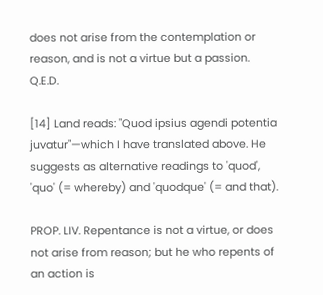does not arise from the contemplation or reason, and is not a virtue but a passion. Q.E.D.

[14] Land reads: "Quod ipsius agendi potentia juvatur"—which I have translated above. He suggests as alternative readings to 'quod', 'quo' (= whereby) and 'quodque' (= and that).

PROP. LIV. Repentance is not a virtue, or does not arise from reason; but he who repents of an action is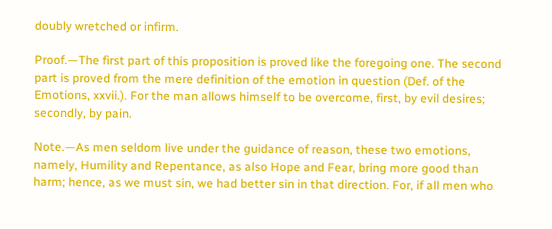doubly wretched or infirm.

Proof.—The first part of this proposition is proved like the foregoing one. The second part is proved from the mere definition of the emotion in question (Def. of the Emotions, xxvii.). For the man allows himself to be overcome, first, by evil desires; secondly, by pain.

Note.—As men seldom live under the guidance of reason, these two emotions, namely, Humility and Repentance, as also Hope and Fear, bring more good than harm; hence, as we must sin, we had better sin in that direction. For, if all men who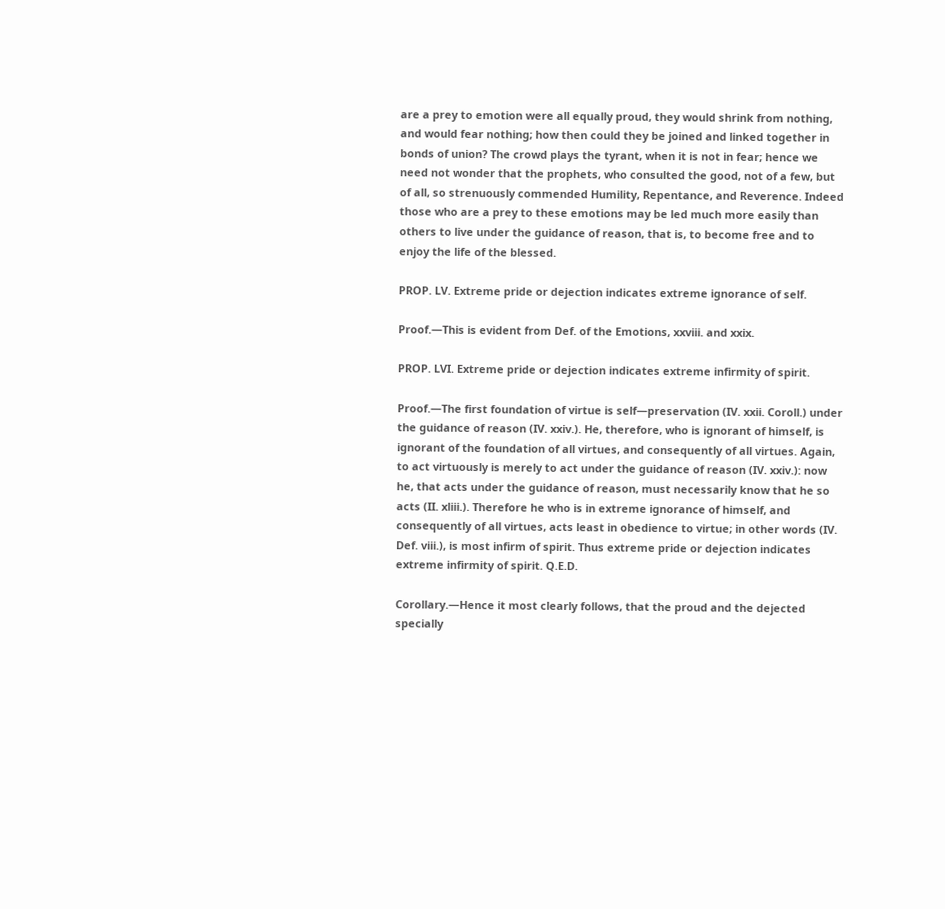are a prey to emotion were all equally proud, they would shrink from nothing, and would fear nothing; how then could they be joined and linked together in bonds of union? The crowd plays the tyrant, when it is not in fear; hence we need not wonder that the prophets, who consulted the good, not of a few, but of all, so strenuously commended Humility, Repentance, and Reverence. Indeed those who are a prey to these emotions may be led much more easily than others to live under the guidance of reason, that is, to become free and to enjoy the life of the blessed.

PROP. LV. Extreme pride or dejection indicates extreme ignorance of self.

Proof.—This is evident from Def. of the Emotions, xxviii. and xxix.

PROP. LVI. Extreme pride or dejection indicates extreme infirmity of spirit.

Proof.—The first foundation of virtue is self—preservation (IV. xxii. Coroll.) under the guidance of reason (IV. xxiv.). He, therefore, who is ignorant of himself, is ignorant of the foundation of all virtues, and consequently of all virtues. Again, to act virtuously is merely to act under the guidance of reason (IV. xxiv.): now he, that acts under the guidance of reason, must necessarily know that he so acts (II. xliii.). Therefore he who is in extreme ignorance of himself, and consequently of all virtues, acts least in obedience to virtue; in other words (IV. Def. viii.), is most infirm of spirit. Thus extreme pride or dejection indicates extreme infirmity of spirit. Q.E.D.

Corollary.—Hence it most clearly follows, that the proud and the dejected specially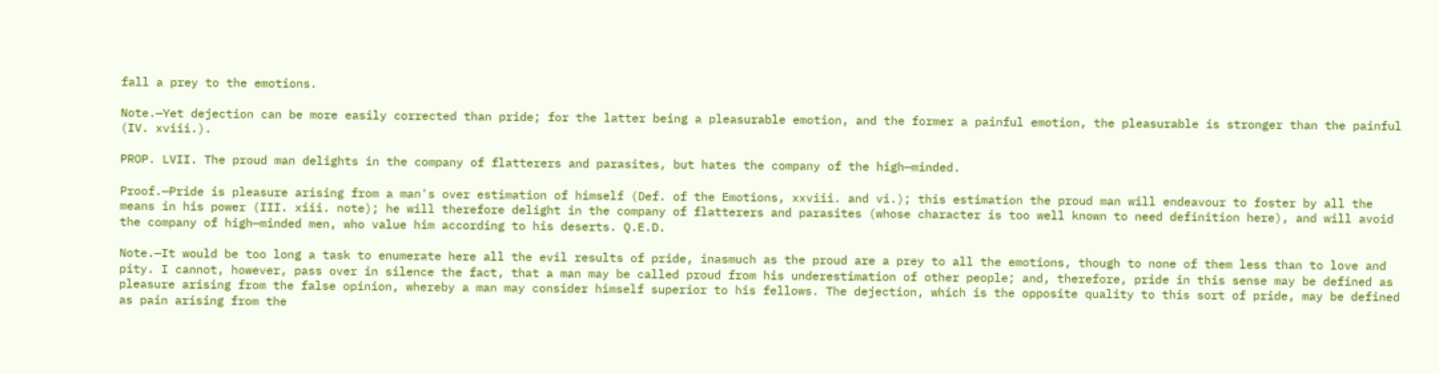fall a prey to the emotions.

Note.—Yet dejection can be more easily corrected than pride; for the latter being a pleasurable emotion, and the former a painful emotion, the pleasurable is stronger than the painful (IV. xviii.).

PROP. LVII. The proud man delights in the company of flatterers and parasites, but hates the company of the high—minded.

Proof.—Pride is pleasure arising from a man's over estimation of himself (Def. of the Emotions, xxviii. and vi.); this estimation the proud man will endeavour to foster by all the means in his power (III. xiii. note); he will therefore delight in the company of flatterers and parasites (whose character is too well known to need definition here), and will avoid the company of high—minded men, who value him according to his deserts. Q.E.D.

Note.—It would be too long a task to enumerate here all the evil results of pride, inasmuch as the proud are a prey to all the emotions, though to none of them less than to love and pity. I cannot, however, pass over in silence the fact, that a man may be called proud from his underestimation of other people; and, therefore, pride in this sense may be defined as pleasure arising from the false opinion, whereby a man may consider himself superior to his fellows. The dejection, which is the opposite quality to this sort of pride, may be defined as pain arising from the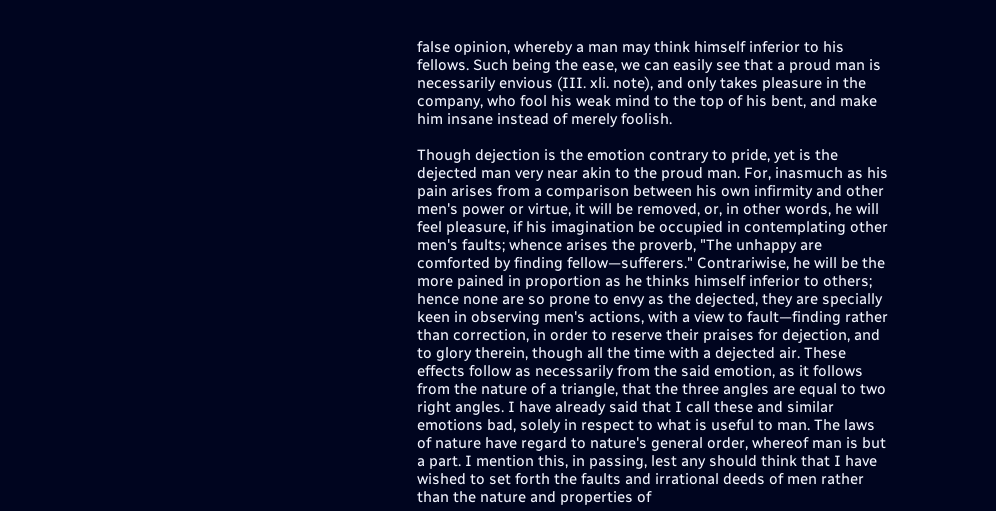false opinion, whereby a man may think himself inferior to his fellows. Such being the ease, we can easily see that a proud man is necessarily envious (III. xli. note), and only takes pleasure in the company, who fool his weak mind to the top of his bent, and make him insane instead of merely foolish.

Though dejection is the emotion contrary to pride, yet is the dejected man very near akin to the proud man. For, inasmuch as his pain arises from a comparison between his own infirmity and other men's power or virtue, it will be removed, or, in other words, he will feel pleasure, if his imagination be occupied in contemplating other men's faults; whence arises the proverb, "The unhappy are comforted by finding fellow—sufferers." Contrariwise, he will be the more pained in proportion as he thinks himself inferior to others; hence none are so prone to envy as the dejected, they are specially keen in observing men's actions, with a view to fault—finding rather than correction, in order to reserve their praises for dejection, and to glory therein, though all the time with a dejected air. These effects follow as necessarily from the said emotion, as it follows from the nature of a triangle, that the three angles are equal to two right angles. I have already said that I call these and similar emotions bad, solely in respect to what is useful to man. The laws of nature have regard to nature's general order, whereof man is but a part. I mention this, in passing, lest any should think that I have wished to set forth the faults and irrational deeds of men rather than the nature and properties of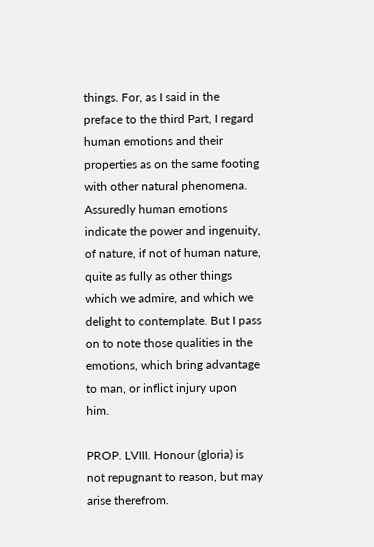things. For, as I said in the preface to the third Part, I regard human emotions and their properties as on the same footing with other natural phenomena. Assuredly human emotions indicate the power and ingenuity, of nature, if not of human nature, quite as fully as other things which we admire, and which we delight to contemplate. But I pass on to note those qualities in the emotions, which bring advantage to man, or inflict injury upon him.

PROP. LVIII. Honour (gloria) is not repugnant to reason, but may arise therefrom.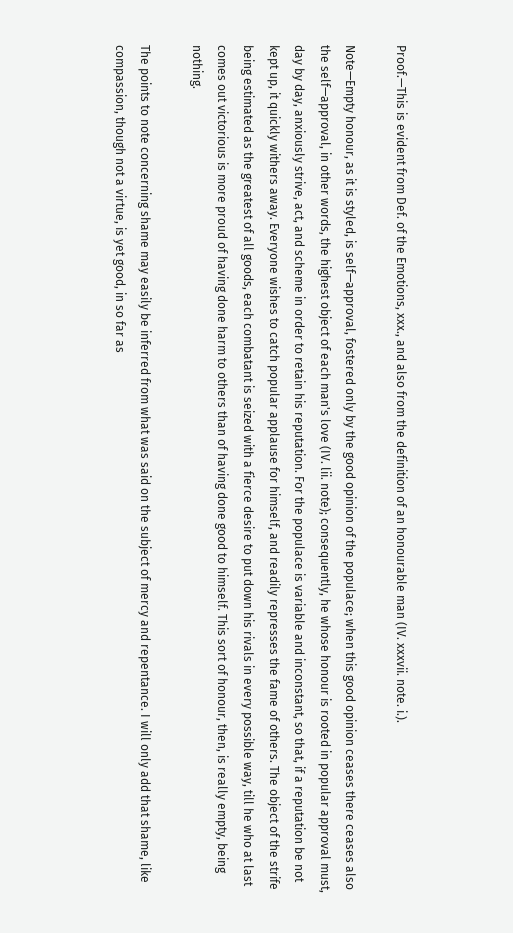Proof.—This is evident from Def. of the Emotions, xxx., and also from the definition of an honourable man (IV. xxxvii. note. i.).

Note—Empty honour, as it is styled, is self—approval, fostered only by the good opinion of the populace; when this good opinion ceases there ceases also the self—approval, in other words, the highest object of each man's love (IV. lii. note); consequently, he whose honour is rooted in popular approval must, day by day, anxiously strive, act, and scheme in order to retain his reputation. For the populace is variable and inconstant, so that, if a reputation be not kept up, it quickly withers away. Everyone wishes to catch popular applause for himself, and readily represses the fame of others. The object of the strife being estimated as the greatest of all goods, each combatant is seized with a fierce desire to put down his rivals in every possible way, till he who at last comes out victorious is more proud of having done harm to others than of having done good to himself. This sort of honour, then, is really empty, being nothing.

The points to note concerning shame may easily be inferred from what was said on the subject of mercy and repentance. I will only add that shame, like compassion, though not a virtue, is yet good, in so far as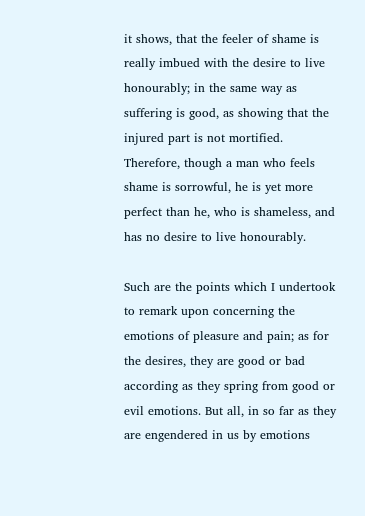it shows, that the feeler of shame is really imbued with the desire to live honourably; in the same way as suffering is good, as showing that the injured part is not mortified. Therefore, though a man who feels shame is sorrowful, he is yet more perfect than he, who is shameless, and has no desire to live honourably.

Such are the points which I undertook to remark upon concerning the emotions of pleasure and pain; as for the desires, they are good or bad according as they spring from good or evil emotions. But all, in so far as they are engendered in us by emotions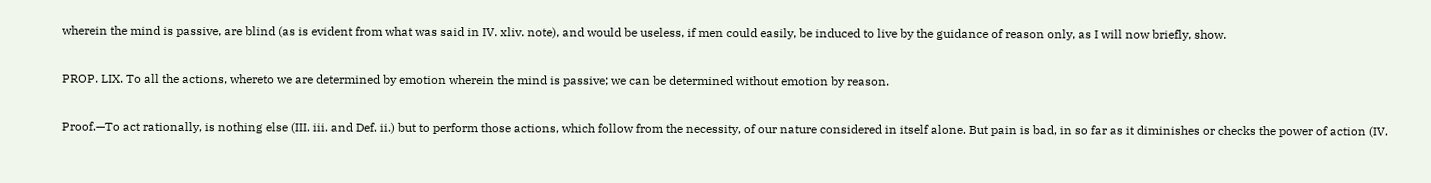wherein the mind is passive, are blind (as is evident from what was said in IV. xliv. note), and would be useless, if men could easily, be induced to live by the guidance of reason only, as I will now briefly, show.

PROP. LIX. To all the actions, whereto we are determined by emotion wherein the mind is passive; we can be determined without emotion by reason.

Proof.—To act rationally, is nothing else (III. iii. and Def. ii.) but to perform those actions, which follow from the necessity, of our nature considered in itself alone. But pain is bad, in so far as it diminishes or checks the power of action (IV.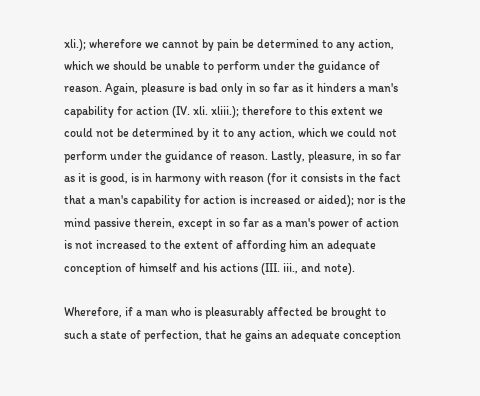xli.); wherefore we cannot by pain be determined to any action, which we should be unable to perform under the guidance of reason. Again, pleasure is bad only in so far as it hinders a man's capability for action (IV. xli. xliii.); therefore to this extent we could not be determined by it to any action, which we could not perform under the guidance of reason. Lastly, pleasure, in so far as it is good, is in harmony with reason (for it consists in the fact that a man's capability for action is increased or aided); nor is the mind passive therein, except in so far as a man's power of action is not increased to the extent of affording him an adequate conception of himself and his actions (III. iii., and note).

Wherefore, if a man who is pleasurably affected be brought to such a state of perfection, that he gains an adequate conception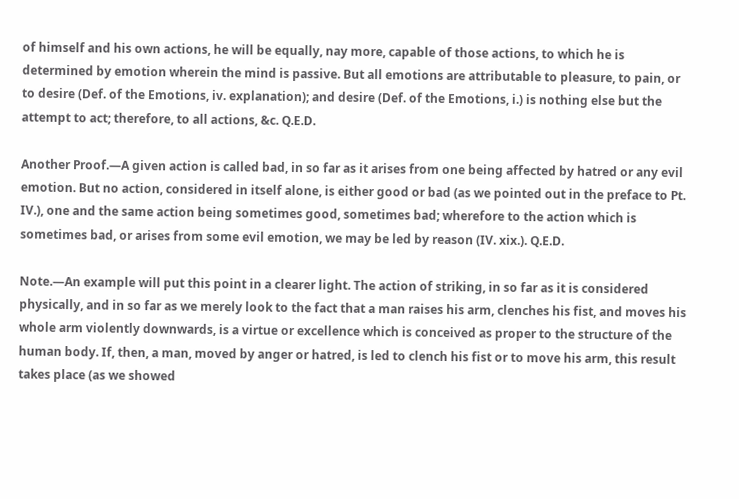of himself and his own actions, he will be equally, nay more, capable of those actions, to which he is determined by emotion wherein the mind is passive. But all emotions are attributable to pleasure, to pain, or to desire (Def. of the Emotions, iv. explanation); and desire (Def. of the Emotions, i.) is nothing else but the attempt to act; therefore, to all actions, &c. Q.E.D.

Another Proof.—A given action is called bad, in so far as it arises from one being affected by hatred or any evil emotion. But no action, considered in itself alone, is either good or bad (as we pointed out in the preface to Pt. IV.), one and the same action being sometimes good, sometimes bad; wherefore to the action which is sometimes bad, or arises from some evil emotion, we may be led by reason (IV. xix.). Q.E.D.

Note.—An example will put this point in a clearer light. The action of striking, in so far as it is considered physically, and in so far as we merely look to the fact that a man raises his arm, clenches his fist, and moves his whole arm violently downwards, is a virtue or excellence which is conceived as proper to the structure of the human body. If, then, a man, moved by anger or hatred, is led to clench his fist or to move his arm, this result takes place (as we showed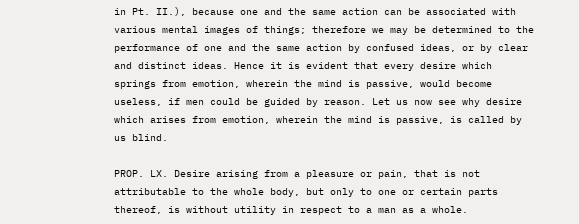in Pt. II.), because one and the same action can be associated with various mental images of things; therefore we may be determined to the performance of one and the same action by confused ideas, or by clear and distinct ideas. Hence it is evident that every desire which springs from emotion, wherein the mind is passive, would become useless, if men could be guided by reason. Let us now see why desire which arises from emotion, wherein the mind is passive, is called by us blind.

PROP. LX. Desire arising from a pleasure or pain, that is not attributable to the whole body, but only to one or certain parts thereof, is without utility in respect to a man as a whole.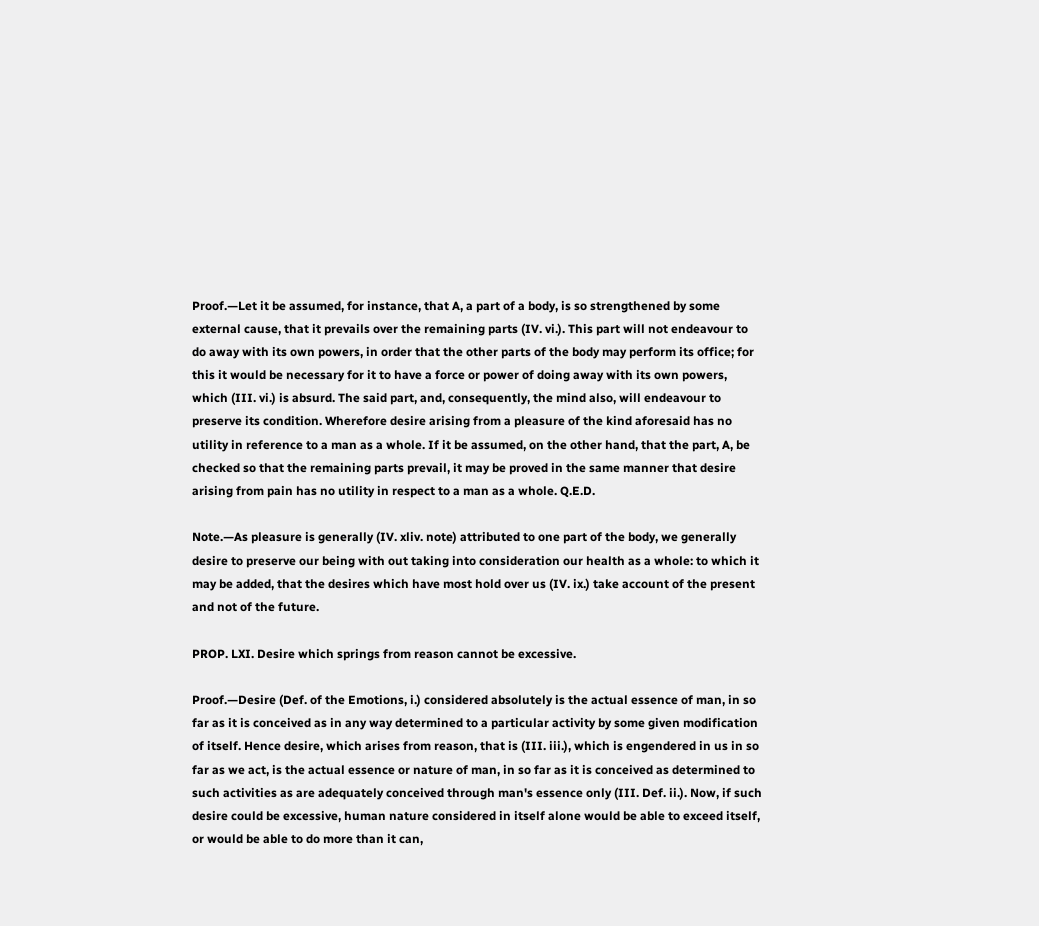Proof.—Let it be assumed, for instance, that A, a part of a body, is so strengthened by some external cause, that it prevails over the remaining parts (IV. vi.). This part will not endeavour to do away with its own powers, in order that the other parts of the body may perform its office; for this it would be necessary for it to have a force or power of doing away with its own powers, which (III. vi.) is absurd. The said part, and, consequently, the mind also, will endeavour to preserve its condition. Wherefore desire arising from a pleasure of the kind aforesaid has no utility in reference to a man as a whole. If it be assumed, on the other hand, that the part, A, be checked so that the remaining parts prevail, it may be proved in the same manner that desire arising from pain has no utility in respect to a man as a whole. Q.E.D.

Note.—As pleasure is generally (IV. xliv. note) attributed to one part of the body, we generally desire to preserve our being with out taking into consideration our health as a whole: to which it may be added, that the desires which have most hold over us (IV. ix.) take account of the present and not of the future.

PROP. LXI. Desire which springs from reason cannot be excessive.

Proof.—Desire (Def. of the Emotions, i.) considered absolutely is the actual essence of man, in so far as it is conceived as in any way determined to a particular activity by some given modification of itself. Hence desire, which arises from reason, that is (III. iii.), which is engendered in us in so far as we act, is the actual essence or nature of man, in so far as it is conceived as determined to such activities as are adequately conceived through man's essence only (III. Def. ii.). Now, if such desire could be excessive, human nature considered in itself alone would be able to exceed itself, or would be able to do more than it can,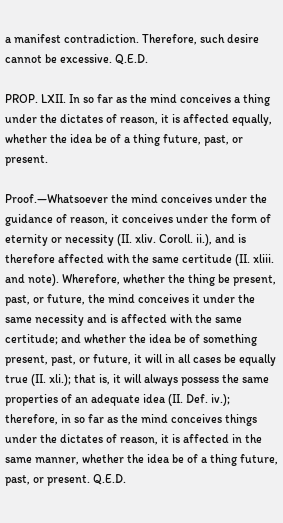a manifest contradiction. Therefore, such desire cannot be excessive. Q.E.D.

PROP. LXII. In so far as the mind conceives a thing under the dictates of reason, it is affected equally, whether the idea be of a thing future, past, or present.

Proof.—Whatsoever the mind conceives under the guidance of reason, it conceives under the form of eternity or necessity (II. xliv. Coroll. ii.), and is therefore affected with the same certitude (II. xliii. and note). Wherefore, whether the thing be present, past, or future, the mind conceives it under the same necessity and is affected with the same certitude; and whether the idea be of something present, past, or future, it will in all cases be equally true (II. xli.); that is, it will always possess the same properties of an adequate idea (II. Def. iv.); therefore, in so far as the mind conceives things under the dictates of reason, it is affected in the same manner, whether the idea be of a thing future, past, or present. Q.E.D.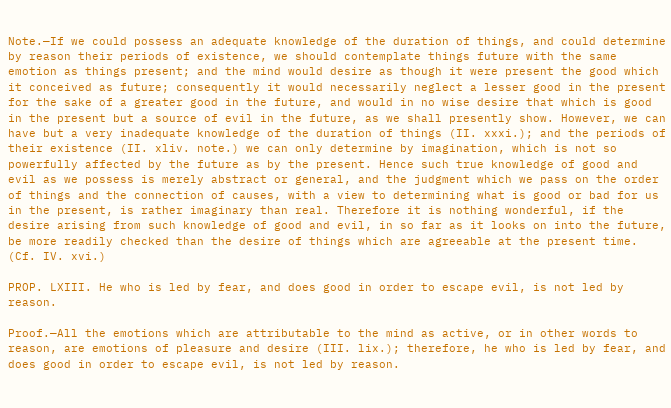Note.—If we could possess an adequate knowledge of the duration of things, and could determine by reason their periods of existence, we should contemplate things future with the same emotion as things present; and the mind would desire as though it were present the good which it conceived as future; consequently it would necessarily neglect a lesser good in the present for the sake of a greater good in the future, and would in no wise desire that which is good in the present but a source of evil in the future, as we shall presently show. However, we can have but a very inadequate knowledge of the duration of things (II. xxxi.); and the periods of their existence (II. xliv. note.) we can only determine by imagination, which is not so powerfully affected by the future as by the present. Hence such true knowledge of good and evil as we possess is merely abstract or general, and the judgment which we pass on the order of things and the connection of causes, with a view to determining what is good or bad for us in the present, is rather imaginary than real. Therefore it is nothing wonderful, if the desire arising from such knowledge of good and evil, in so far as it looks on into the future, be more readily checked than the desire of things which are agreeable at the present time. (Cf. IV. xvi.)

PROP. LXIII. He who is led by fear, and does good in order to escape evil, is not led by reason.

Proof.—All the emotions which are attributable to the mind as active, or in other words to reason, are emotions of pleasure and desire (III. lix.); therefore, he who is led by fear, and does good in order to escape evil, is not led by reason.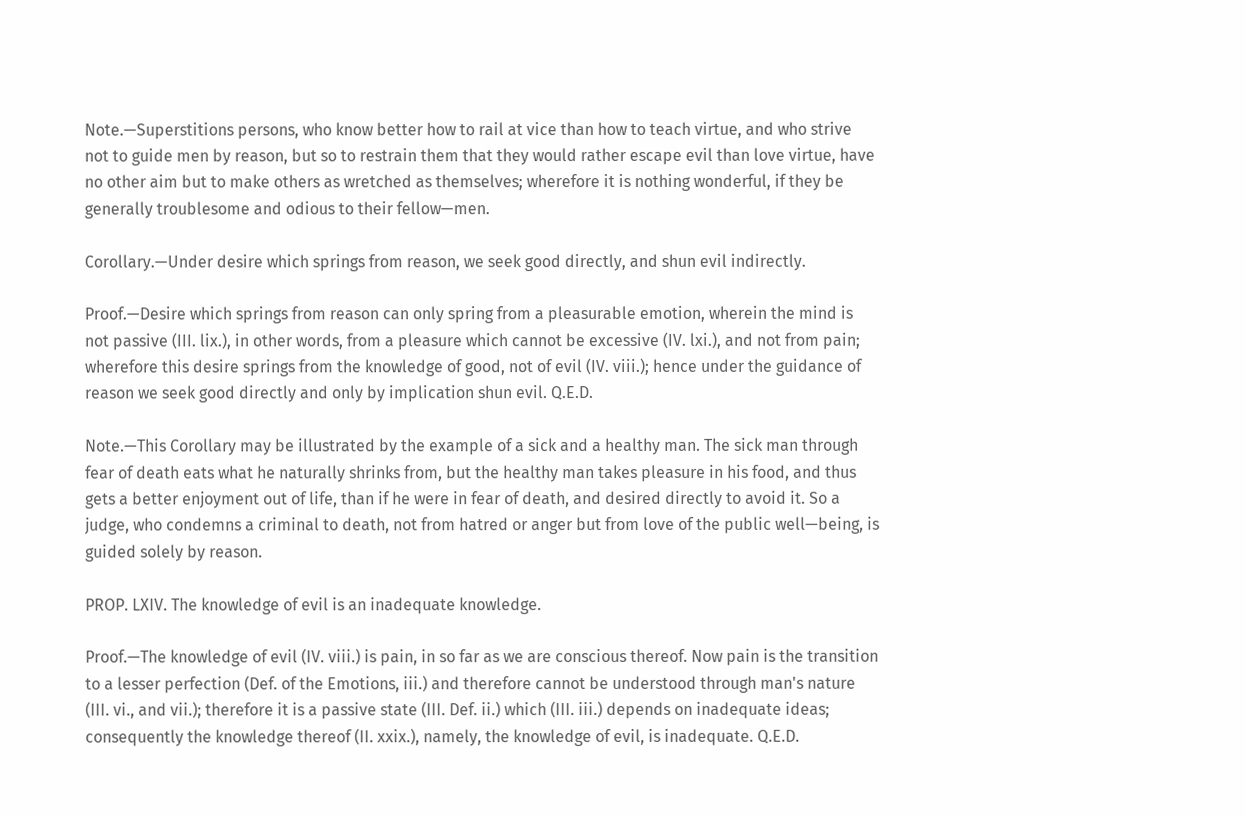Note.—Superstitions persons, who know better how to rail at vice than how to teach virtue, and who strive not to guide men by reason, but so to restrain them that they would rather escape evil than love virtue, have no other aim but to make others as wretched as themselves; wherefore it is nothing wonderful, if they be generally troublesome and odious to their fellow—men.

Corollary.—Under desire which springs from reason, we seek good directly, and shun evil indirectly.

Proof.—Desire which springs from reason can only spring from a pleasurable emotion, wherein the mind is not passive (III. lix.), in other words, from a pleasure which cannot be excessive (IV. lxi.), and not from pain; wherefore this desire springs from the knowledge of good, not of evil (IV. viii.); hence under the guidance of reason we seek good directly and only by implication shun evil. Q.E.D.

Note.—This Corollary may be illustrated by the example of a sick and a healthy man. The sick man through fear of death eats what he naturally shrinks from, but the healthy man takes pleasure in his food, and thus gets a better enjoyment out of life, than if he were in fear of death, and desired directly to avoid it. So a judge, who condemns a criminal to death, not from hatred or anger but from love of the public well—being, is guided solely by reason.

PROP. LXIV. The knowledge of evil is an inadequate knowledge.

Proof.—The knowledge of evil (IV. viii.) is pain, in so far as we are conscious thereof. Now pain is the transition to a lesser perfection (Def. of the Emotions, iii.) and therefore cannot be understood through man's nature (III. vi., and vii.); therefore it is a passive state (III. Def. ii.) which (III. iii.) depends on inadequate ideas; consequently the knowledge thereof (II. xxix.), namely, the knowledge of evil, is inadequate. Q.E.D.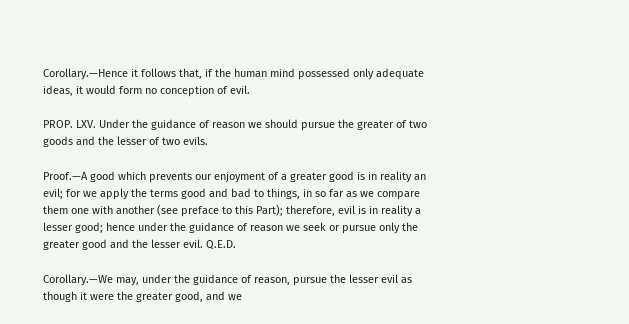Corollary.—Hence it follows that, if the human mind possessed only adequate ideas, it would form no conception of evil.

PROP. LXV. Under the guidance of reason we should pursue the greater of two goods and the lesser of two evils.

Proof.—A good which prevents our enjoyment of a greater good is in reality an evil; for we apply the terms good and bad to things, in so far as we compare them one with another (see preface to this Part); therefore, evil is in reality a lesser good; hence under the guidance of reason we seek or pursue only the greater good and the lesser evil. Q.E.D.

Corollary.—We may, under the guidance of reason, pursue the lesser evil as though it were the greater good, and we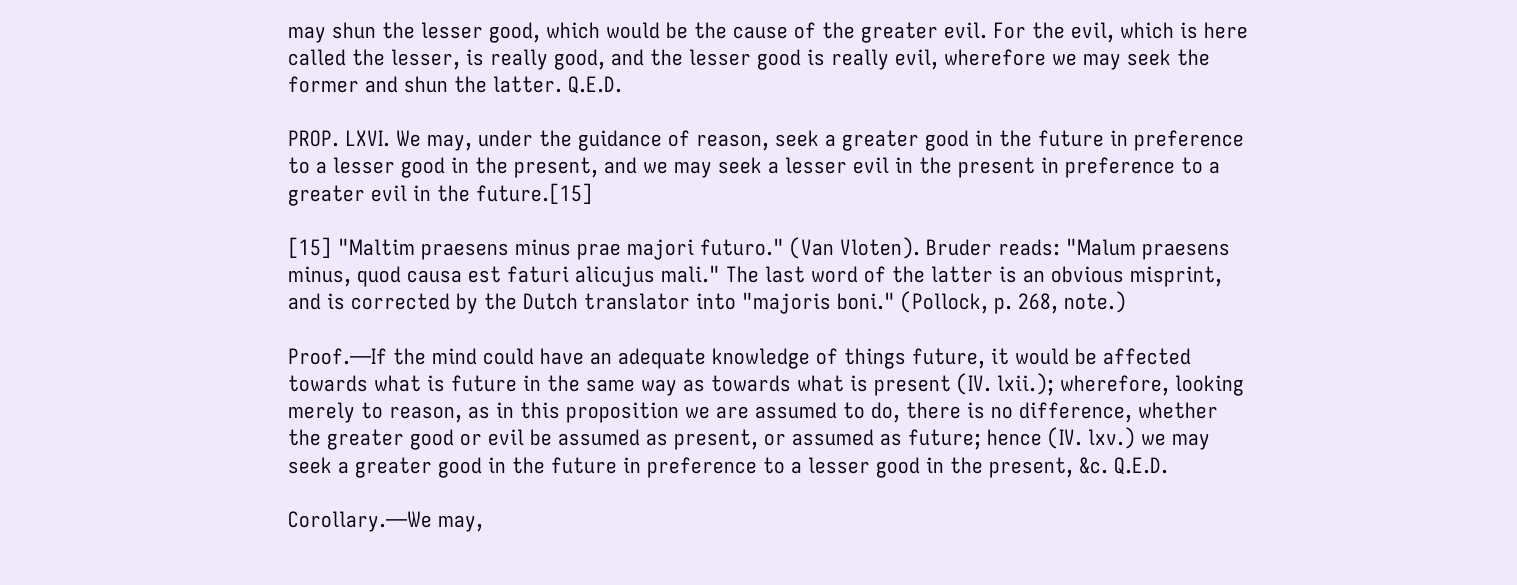may shun the lesser good, which would be the cause of the greater evil. For the evil, which is here called the lesser, is really good, and the lesser good is really evil, wherefore we may seek the former and shun the latter. Q.E.D.

PROP. LXVI. We may, under the guidance of reason, seek a greater good in the future in preference to a lesser good in the present, and we may seek a lesser evil in the present in preference to a greater evil in the future.[15]

[15] "Maltim praesens minus prae majori futuro." (Van Vloten). Bruder reads: "Malum praesens minus, quod causa est faturi alicujus mali." The last word of the latter is an obvious misprint, and is corrected by the Dutch translator into "majoris boni." (Pollock, p. 268, note.)

Proof.—If the mind could have an adequate knowledge of things future, it would be affected towards what is future in the same way as towards what is present (IV. lxii.); wherefore, looking merely to reason, as in this proposition we are assumed to do, there is no difference, whether the greater good or evil be assumed as present, or assumed as future; hence (IV. lxv.) we may seek a greater good in the future in preference to a lesser good in the present, &c. Q.E.D.

Corollary.—We may,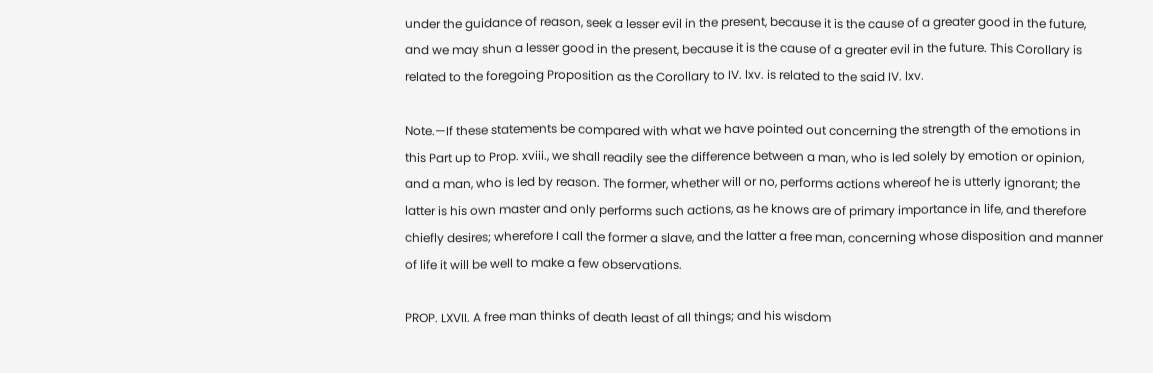under the guidance of reason, seek a lesser evil in the present, because it is the cause of a greater good in the future, and we may shun a lesser good in the present, because it is the cause of a greater evil in the future. This Corollary is related to the foregoing Proposition as the Corollary to IV. lxv. is related to the said IV. lxv.

Note.—If these statements be compared with what we have pointed out concerning the strength of the emotions in this Part up to Prop. xviii., we shall readily see the difference between a man, who is led solely by emotion or opinion, and a man, who is led by reason. The former, whether will or no, performs actions whereof he is utterly ignorant; the latter is his own master and only performs such actions, as he knows are of primary importance in life, and therefore chiefly desires; wherefore I call the former a slave, and the latter a free man, concerning whose disposition and manner of life it will be well to make a few observations.

PROP. LXVII. A free man thinks of death least of all things; and his wisdom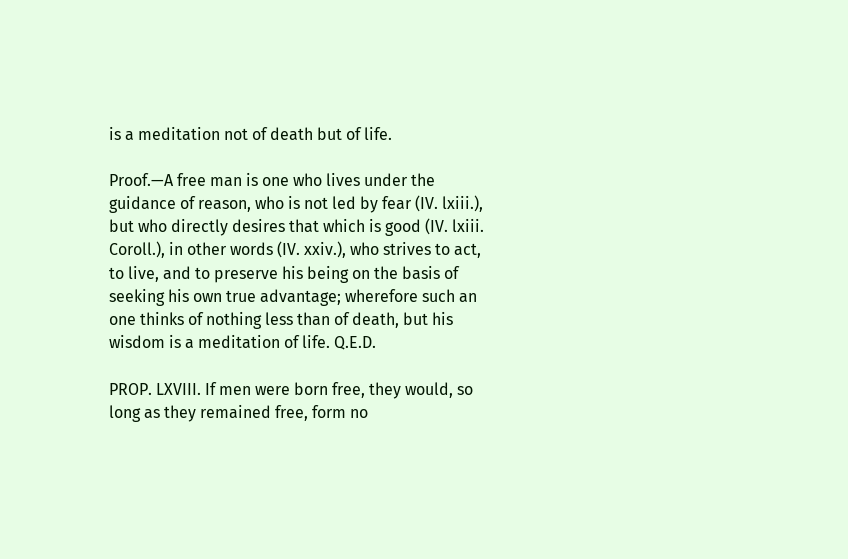is a meditation not of death but of life.

Proof.—A free man is one who lives under the guidance of reason, who is not led by fear (IV. lxiii.), but who directly desires that which is good (IV. lxiii. Coroll.), in other words (IV. xxiv.), who strives to act, to live, and to preserve his being on the basis of seeking his own true advantage; wherefore such an one thinks of nothing less than of death, but his wisdom is a meditation of life. Q.E.D.

PROP. LXVIII. If men were born free, they would, so long as they remained free, form no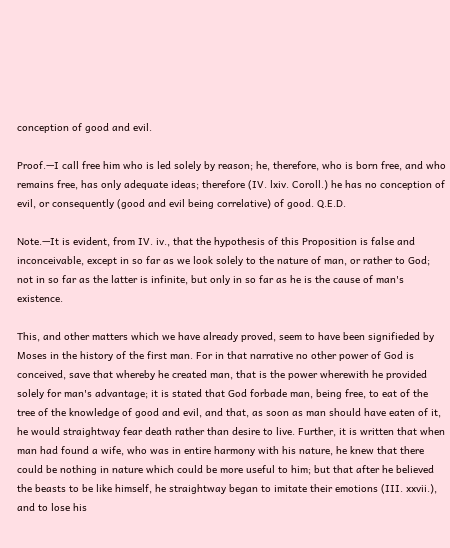conception of good and evil.

Proof.—I call free him who is led solely by reason; he, therefore, who is born free, and who remains free, has only adequate ideas; therefore (IV. lxiv. Coroll.) he has no conception of evil, or consequently (good and evil being correlative) of good. Q.E.D.

Note.—It is evident, from IV. iv., that the hypothesis of this Proposition is false and inconceivable, except in so far as we look solely to the nature of man, or rather to God; not in so far as the latter is infinite, but only in so far as he is the cause of man's existence.

This, and other matters which we have already proved, seem to have been signifieded by Moses in the history of the first man. For in that narrative no other power of God is conceived, save that whereby he created man, that is the power wherewith he provided solely for man's advantage; it is stated that God forbade man, being free, to eat of the tree of the knowledge of good and evil, and that, as soon as man should have eaten of it, he would straightway fear death rather than desire to live. Further, it is written that when man had found a wife, who was in entire harmony with his nature, he knew that there could be nothing in nature which could be more useful to him; but that after he believed the beasts to be like himself, he straightway began to imitate their emotions (III. xxvii.), and to lose his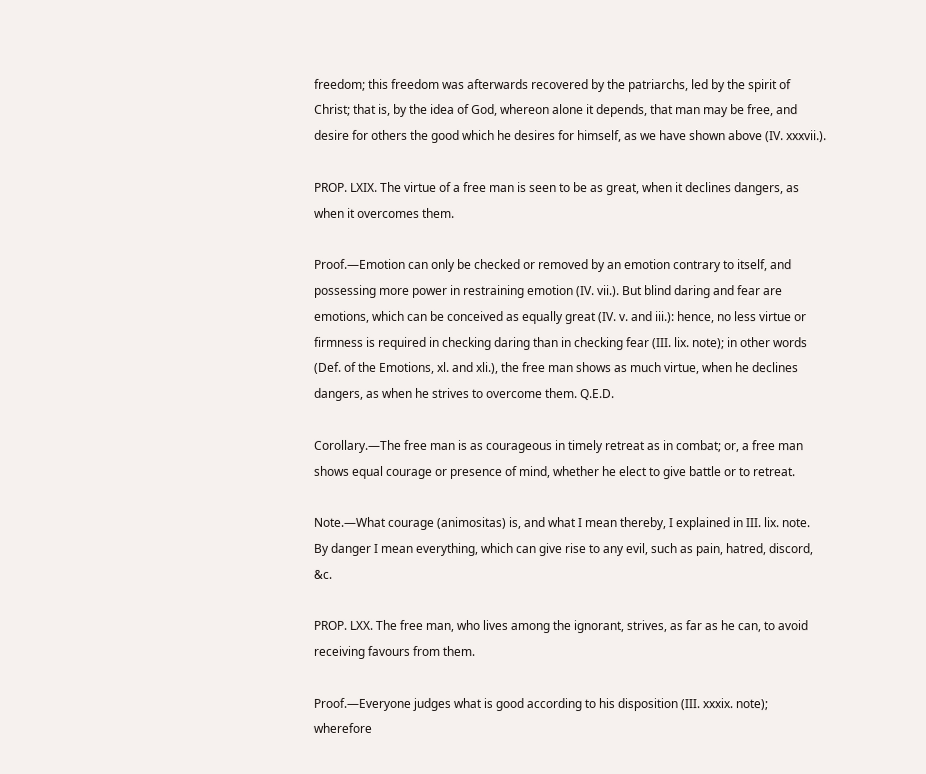freedom; this freedom was afterwards recovered by the patriarchs, led by the spirit of Christ; that is, by the idea of God, whereon alone it depends, that man may be free, and desire for others the good which he desires for himself, as we have shown above (IV. xxxvii.).

PROP. LXIX. The virtue of a free man is seen to be as great, when it declines dangers, as when it overcomes them.

Proof.—Emotion can only be checked or removed by an emotion contrary to itself, and possessing more power in restraining emotion (IV. vii.). But blind daring and fear are emotions, which can be conceived as equally great (IV. v. and iii.): hence, no less virtue or firmness is required in checking daring than in checking fear (III. lix. note); in other words (Def. of the Emotions, xl. and xli.), the free man shows as much virtue, when he declines dangers, as when he strives to overcome them. Q.E.D.

Corollary.—The free man is as courageous in timely retreat as in combat; or, a free man shows equal courage or presence of mind, whether he elect to give battle or to retreat.

Note.—What courage (animositas) is, and what I mean thereby, I explained in III. lix. note. By danger I mean everything, which can give rise to any evil, such as pain, hatred, discord, &c.

PROP. LXX. The free man, who lives among the ignorant, strives, as far as he can, to avoid receiving favours from them.

Proof.—Everyone judges what is good according to his disposition (III. xxxix. note); wherefore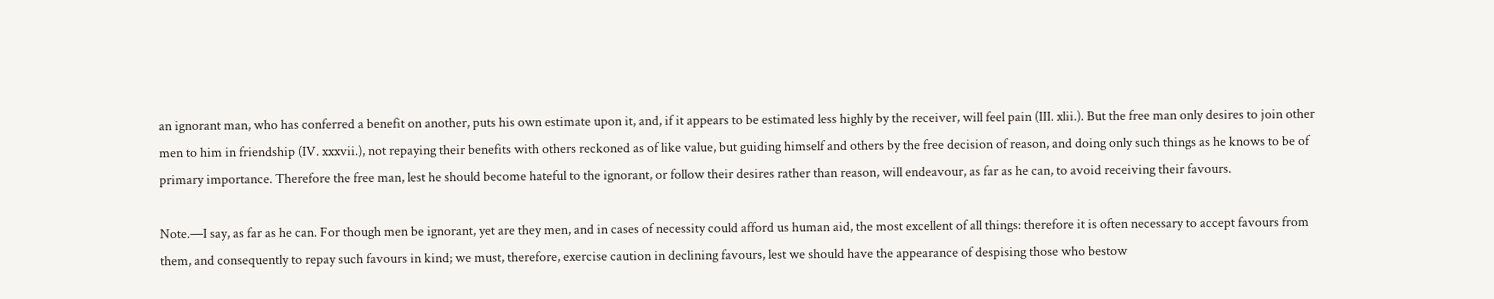an ignorant man, who has conferred a benefit on another, puts his own estimate upon it, and, if it appears to be estimated less highly by the receiver, will feel pain (III. xlii.). But the free man only desires to join other men to him in friendship (IV. xxxvii.), not repaying their benefits with others reckoned as of like value, but guiding himself and others by the free decision of reason, and doing only such things as he knows to be of primary importance. Therefore the free man, lest he should become hateful to the ignorant, or follow their desires rather than reason, will endeavour, as far as he can, to avoid receiving their favours.

Note.—I say, as far as he can. For though men be ignorant, yet are they men, and in cases of necessity could afford us human aid, the most excellent of all things: therefore it is often necessary to accept favours from them, and consequently to repay such favours in kind; we must, therefore, exercise caution in declining favours, lest we should have the appearance of despising those who bestow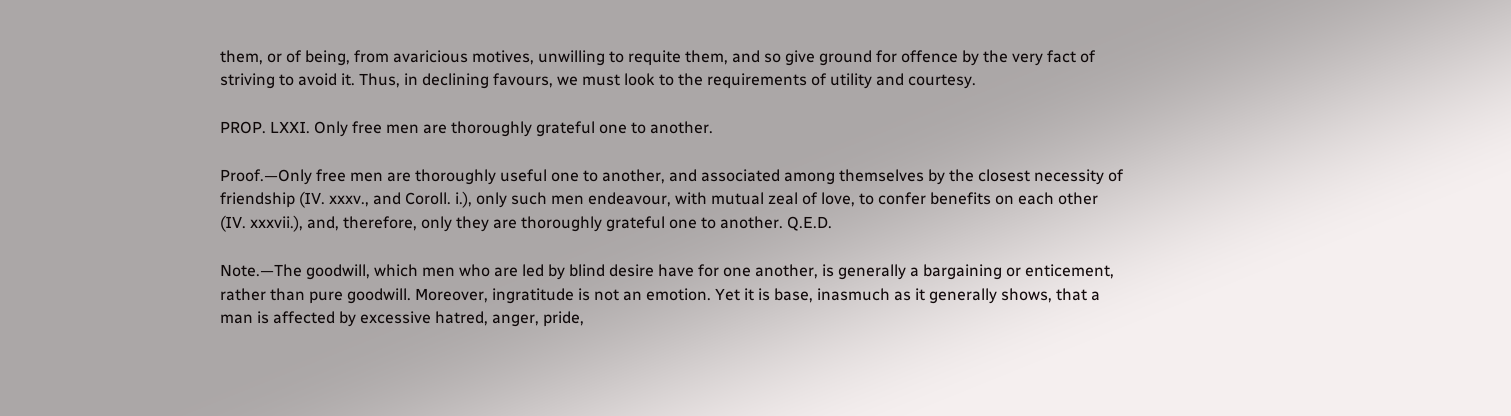them, or of being, from avaricious motives, unwilling to requite them, and so give ground for offence by the very fact of striving to avoid it. Thus, in declining favours, we must look to the requirements of utility and courtesy.

PROP. LXXI. Only free men are thoroughly grateful one to another.

Proof.—Only free men are thoroughly useful one to another, and associated among themselves by the closest necessity of friendship (IV. xxxv., and Coroll. i.), only such men endeavour, with mutual zeal of love, to confer benefits on each other (IV. xxxvii.), and, therefore, only they are thoroughly grateful one to another. Q.E.D.

Note.—The goodwill, which men who are led by blind desire have for one another, is generally a bargaining or enticement, rather than pure goodwill. Moreover, ingratitude is not an emotion. Yet it is base, inasmuch as it generally shows, that a man is affected by excessive hatred, anger, pride,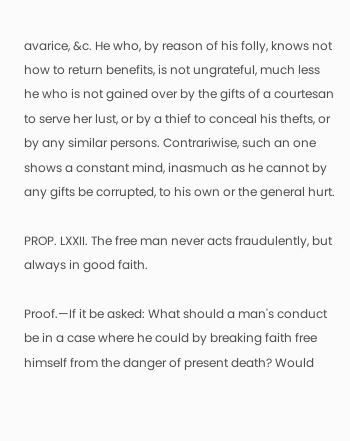avarice, &c. He who, by reason of his folly, knows not how to return benefits, is not ungrateful, much less he who is not gained over by the gifts of a courtesan to serve her lust, or by a thief to conceal his thefts, or by any similar persons. Contrariwise, such an one shows a constant mind, inasmuch as he cannot by any gifts be corrupted, to his own or the general hurt.

PROP. LXXII. The free man never acts fraudulently, but always in good faith.

Proof.—If it be asked: What should a man's conduct be in a case where he could by breaking faith free himself from the danger of present death? Would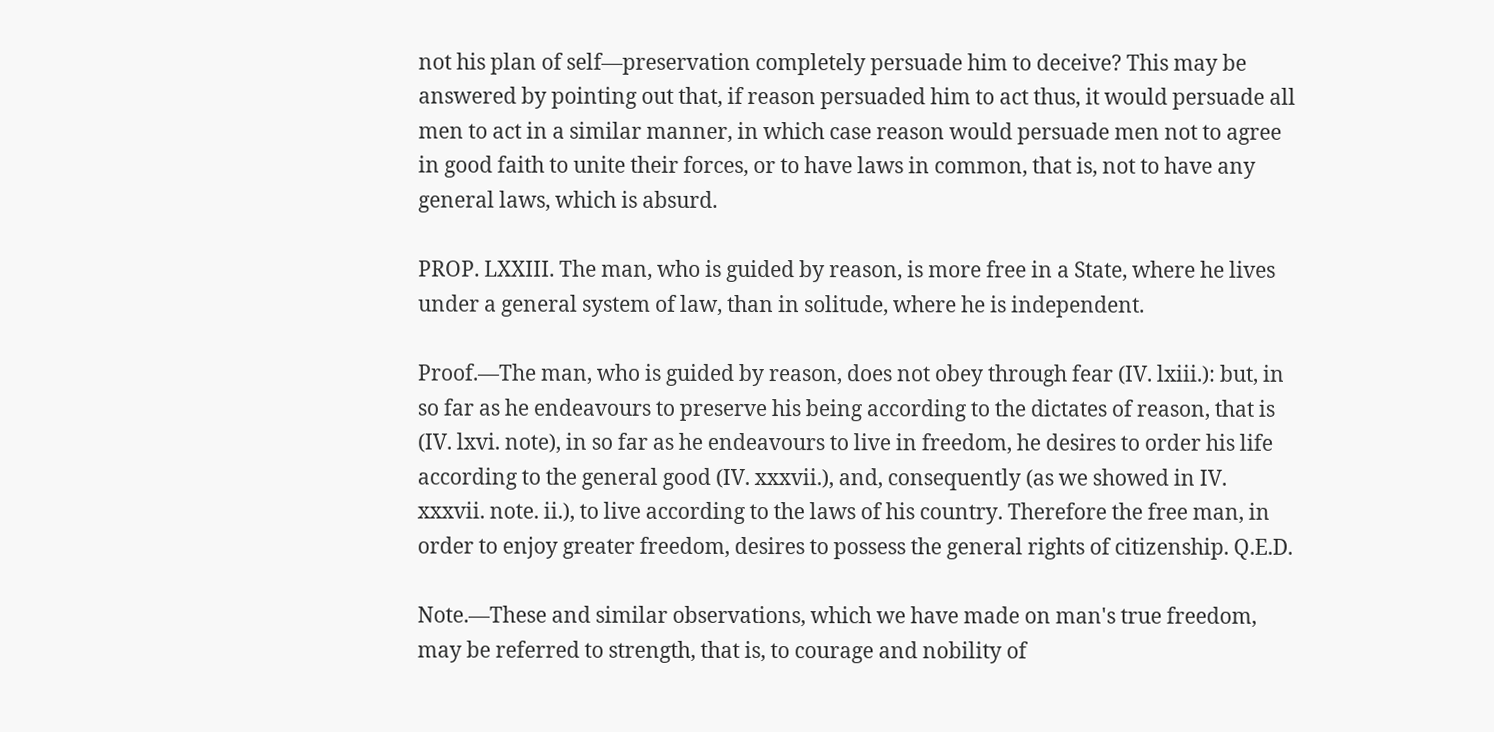not his plan of self—preservation completely persuade him to deceive? This may be answered by pointing out that, if reason persuaded him to act thus, it would persuade all men to act in a similar manner, in which case reason would persuade men not to agree in good faith to unite their forces, or to have laws in common, that is, not to have any general laws, which is absurd.

PROP. LXXIII. The man, who is guided by reason, is more free in a State, where he lives under a general system of law, than in solitude, where he is independent.

Proof.—The man, who is guided by reason, does not obey through fear (IV. lxiii.): but, in so far as he endeavours to preserve his being according to the dictates of reason, that is (IV. lxvi. note), in so far as he endeavours to live in freedom, he desires to order his life according to the general good (IV. xxxvii.), and, consequently (as we showed in IV. xxxvii. note. ii.), to live according to the laws of his country. Therefore the free man, in order to enjoy greater freedom, desires to possess the general rights of citizenship. Q.E.D.

Note.—These and similar observations, which we have made on man's true freedom, may be referred to strength, that is, to courage and nobility of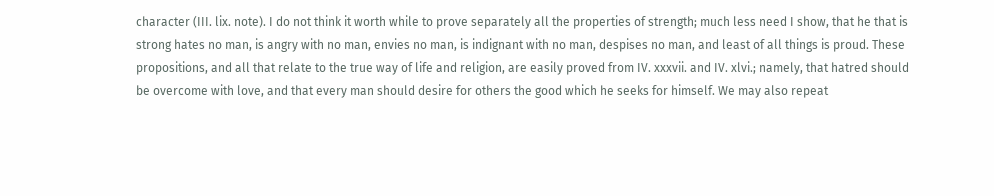character (III. lix. note). I do not think it worth while to prove separately all the properties of strength; much less need I show, that he that is strong hates no man, is angry with no man, envies no man, is indignant with no man, despises no man, and least of all things is proud. These propositions, and all that relate to the true way of life and religion, are easily proved from IV. xxxvii. and IV. xlvi.; namely, that hatred should be overcome with love, and that every man should desire for others the good which he seeks for himself. We may also repeat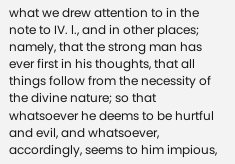what we drew attention to in the note to IV. l., and in other places; namely, that the strong man has ever first in his thoughts, that all things follow from the necessity of the divine nature; so that whatsoever he deems to be hurtful and evil, and whatsoever, accordingly, seems to him impious,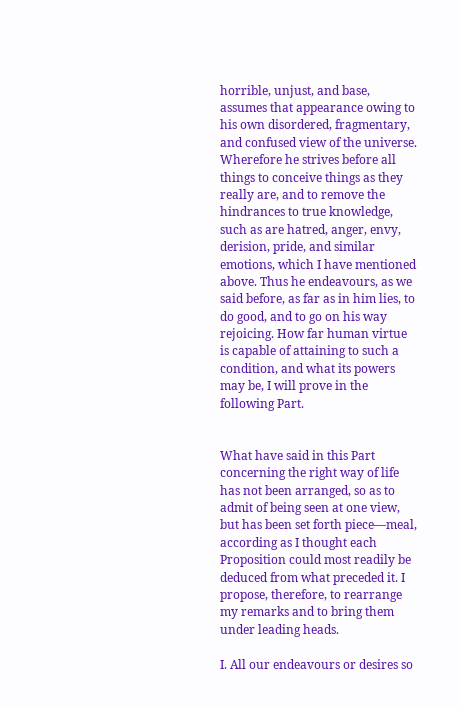horrible, unjust, and base, assumes that appearance owing to his own disordered, fragmentary, and confused view of the universe. Wherefore he strives before all things to conceive things as they really are, and to remove the hindrances to true knowledge, such as are hatred, anger, envy, derision, pride, and similar emotions, which I have mentioned above. Thus he endeavours, as we said before, as far as in him lies, to do good, and to go on his way rejoicing. How far human virtue is capable of attaining to such a condition, and what its powers may be, I will prove in the following Part.


What have said in this Part concerning the right way of life has not been arranged, so as to admit of being seen at one view, but has been set forth piece—meal, according as I thought each Proposition could most readily be deduced from what preceded it. I propose, therefore, to rearrange my remarks and to bring them under leading heads.

I. All our endeavours or desires so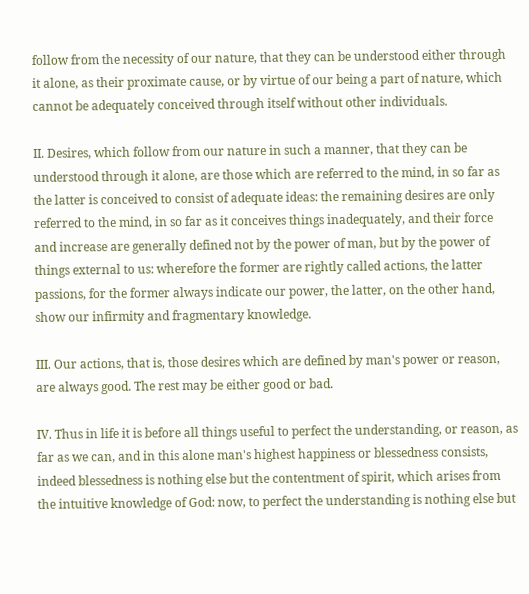follow from the necessity of our nature, that they can be understood either through it alone, as their proximate cause, or by virtue of our being a part of nature, which cannot be adequately conceived through itself without other individuals.

II. Desires, which follow from our nature in such a manner, that they can be understood through it alone, are those which are referred to the mind, in so far as the latter is conceived to consist of adequate ideas: the remaining desires are only referred to the mind, in so far as it conceives things inadequately, and their force and increase are generally defined not by the power of man, but by the power of things external to us: wherefore the former are rightly called actions, the latter passions, for the former always indicate our power, the latter, on the other hand, show our infirmity and fragmentary knowledge.

III. Our actions, that is, those desires which are defined by man's power or reason, are always good. The rest may be either good or bad.

IV. Thus in life it is before all things useful to perfect the understanding, or reason, as far as we can, and in this alone man's highest happiness or blessedness consists, indeed blessedness is nothing else but the contentment of spirit, which arises from the intuitive knowledge of God: now, to perfect the understanding is nothing else but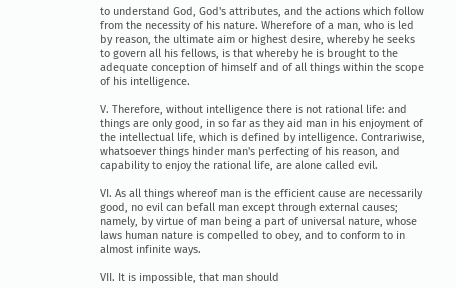to understand God, God's attributes, and the actions which follow from the necessity of his nature. Wherefore of a man, who is led by reason, the ultimate aim or highest desire, whereby he seeks to govern all his fellows, is that whereby he is brought to the adequate conception of himself and of all things within the scope of his intelligence.

V. Therefore, without intelligence there is not rational life: and things are only good, in so far as they aid man in his enjoyment of the intellectual life, which is defined by intelligence. Contrariwise, whatsoever things hinder man's perfecting of his reason, and capability to enjoy the rational life, are alone called evil.

VI. As all things whereof man is the efficient cause are necessarily good, no evil can befall man except through external causes; namely, by virtue of man being a part of universal nature, whose laws human nature is compelled to obey, and to conform to in almost infinite ways.

VII. It is impossible, that man should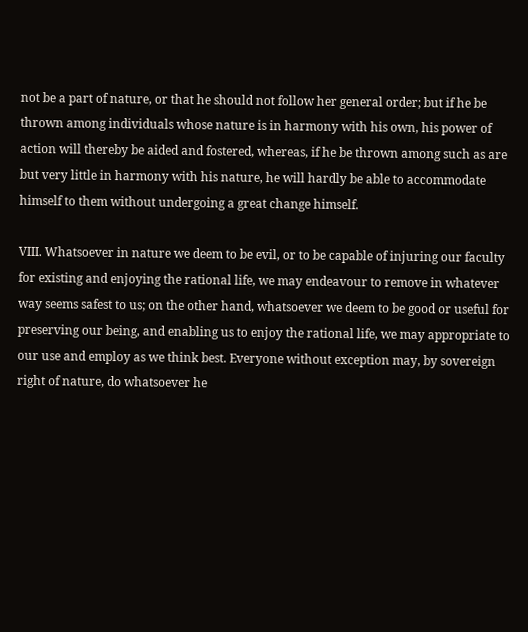not be a part of nature, or that he should not follow her general order; but if he be thrown among individuals whose nature is in harmony with his own, his power of action will thereby be aided and fostered, whereas, if he be thrown among such as are but very little in harmony with his nature, he will hardly be able to accommodate himself to them without undergoing a great change himself.

VIII. Whatsoever in nature we deem to be evil, or to be capable of injuring our faculty for existing and enjoying the rational life, we may endeavour to remove in whatever way seems safest to us; on the other hand, whatsoever we deem to be good or useful for preserving our being, and enabling us to enjoy the rational life, we may appropriate to our use and employ as we think best. Everyone without exception may, by sovereign right of nature, do whatsoever he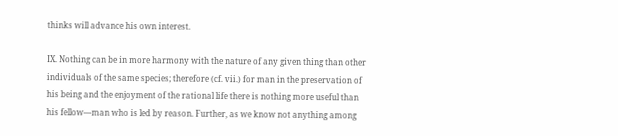thinks will advance his own interest.

IX. Nothing can be in more harmony with the nature of any given thing than other individuals of the same species; therefore (cf. vii.) for man in the preservation of his being and the enjoyment of the rational life there is nothing more useful than his fellow—man who is led by reason. Further, as we know not anything among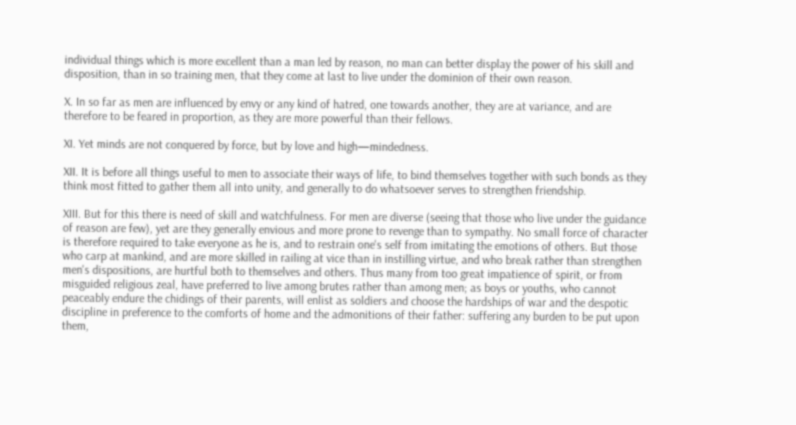individual things which is more excellent than a man led by reason, no man can better display the power of his skill and disposition, than in so training men, that they come at last to live under the dominion of their own reason.

X. In so far as men are influenced by envy or any kind of hatred, one towards another, they are at variance, and are therefore to be feared in proportion, as they are more powerful than their fellows.

XI. Yet minds are not conquered by force, but by love and high—mindedness.

XII. It is before all things useful to men to associate their ways of life, to bind themselves together with such bonds as they think most fitted to gather them all into unity, and generally to do whatsoever serves to strengthen friendship.

XIII. But for this there is need of skill and watchfulness. For men are diverse (seeing that those who live under the guidance of reason are few), yet are they generally envious and more prone to revenge than to sympathy. No small force of character is therefore required to take everyone as he is, and to restrain one's self from imitating the emotions of others. But those who carp at mankind, and are more skilled in railing at vice than in instilling virtue, and who break rather than strengthen men's dispositions, are hurtful both to themselves and others. Thus many from too great impatience of spirit, or from misguided religious zeal, have preferred to live among brutes rather than among men; as boys or youths, who cannot peaceably endure the chidings of their parents, will enlist as soldiers and choose the hardships of war and the despotic discipline in preference to the comforts of home and the admonitions of their father: suffering any burden to be put upon them,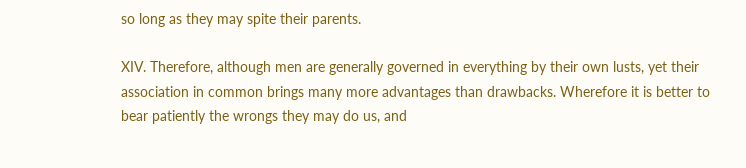so long as they may spite their parents.

XIV. Therefore, although men are generally governed in everything by their own lusts, yet their association in common brings many more advantages than drawbacks. Wherefore it is better to bear patiently the wrongs they may do us, and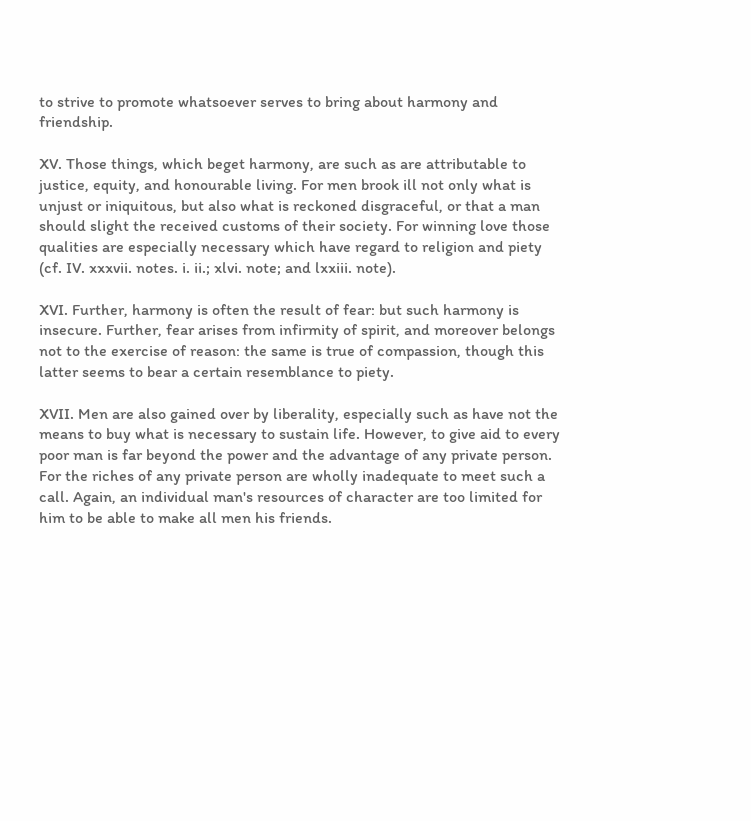to strive to promote whatsoever serves to bring about harmony and friendship.

XV. Those things, which beget harmony, are such as are attributable to justice, equity, and honourable living. For men brook ill not only what is unjust or iniquitous, but also what is reckoned disgraceful, or that a man should slight the received customs of their society. For winning love those qualities are especially necessary which have regard to religion and piety (cf. IV. xxxvii. notes. i. ii.; xlvi. note; and lxxiii. note).

XVI. Further, harmony is often the result of fear: but such harmony is insecure. Further, fear arises from infirmity of spirit, and moreover belongs not to the exercise of reason: the same is true of compassion, though this latter seems to bear a certain resemblance to piety.

XVII. Men are also gained over by liberality, especially such as have not the means to buy what is necessary to sustain life. However, to give aid to every poor man is far beyond the power and the advantage of any private person. For the riches of any private person are wholly inadequate to meet such a call. Again, an individual man's resources of character are too limited for him to be able to make all men his friends.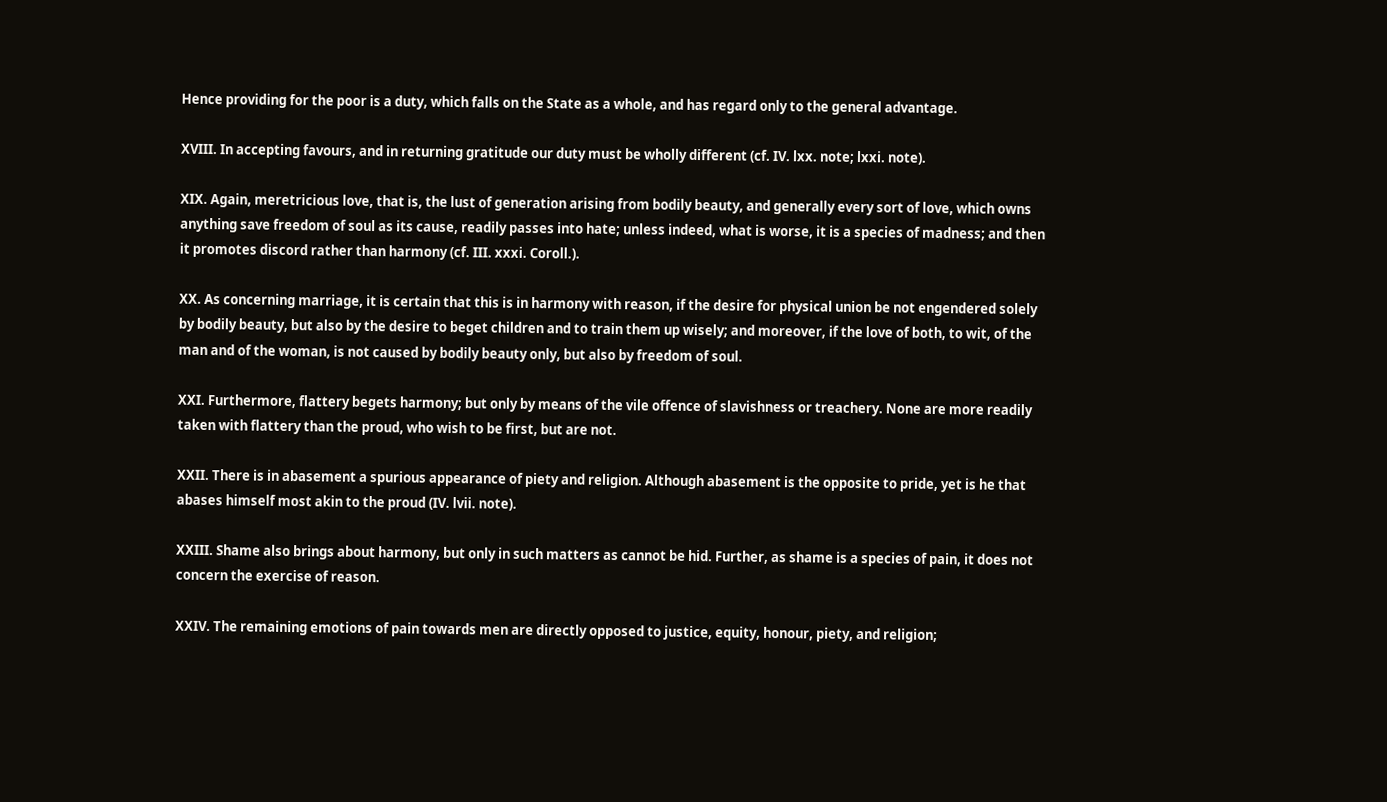Hence providing for the poor is a duty, which falls on the State as a whole, and has regard only to the general advantage.

XVIII. In accepting favours, and in returning gratitude our duty must be wholly different (cf. IV. lxx. note; lxxi. note).

XIX. Again, meretricious love, that is, the lust of generation arising from bodily beauty, and generally every sort of love, which owns anything save freedom of soul as its cause, readily passes into hate; unless indeed, what is worse, it is a species of madness; and then it promotes discord rather than harmony (cf. III. xxxi. Coroll.).

XX. As concerning marriage, it is certain that this is in harmony with reason, if the desire for physical union be not engendered solely by bodily beauty, but also by the desire to beget children and to train them up wisely; and moreover, if the love of both, to wit, of the man and of the woman, is not caused by bodily beauty only, but also by freedom of soul.

XXI. Furthermore, flattery begets harmony; but only by means of the vile offence of slavishness or treachery. None are more readily taken with flattery than the proud, who wish to be first, but are not.

XXII. There is in abasement a spurious appearance of piety and religion. Although abasement is the opposite to pride, yet is he that abases himself most akin to the proud (IV. lvii. note).

XXIII. Shame also brings about harmony, but only in such matters as cannot be hid. Further, as shame is a species of pain, it does not concern the exercise of reason.

XXIV. The remaining emotions of pain towards men are directly opposed to justice, equity, honour, piety, and religion;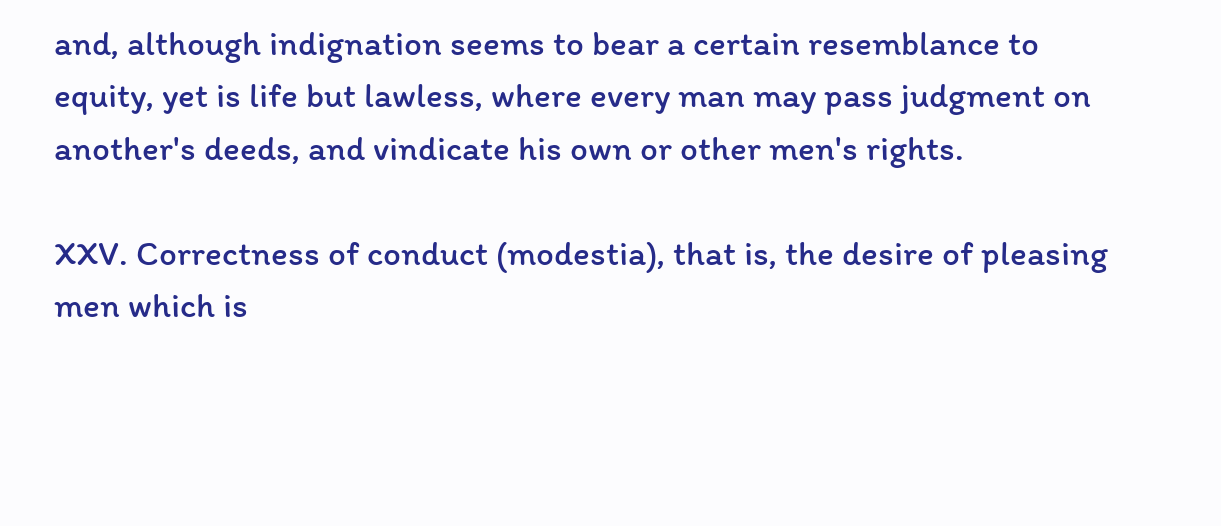and, although indignation seems to bear a certain resemblance to equity, yet is life but lawless, where every man may pass judgment on another's deeds, and vindicate his own or other men's rights.

XXV. Correctness of conduct (modestia), that is, the desire of pleasing men which is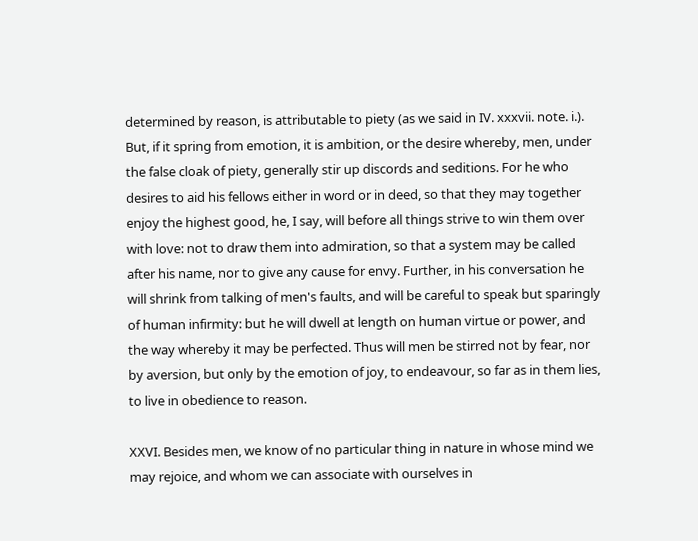determined by reason, is attributable to piety (as we said in IV. xxxvii. note. i.). But, if it spring from emotion, it is ambition, or the desire whereby, men, under the false cloak of piety, generally stir up discords and seditions. For he who desires to aid his fellows either in word or in deed, so that they may together enjoy the highest good, he, I say, will before all things strive to win them over with love: not to draw them into admiration, so that a system may be called after his name, nor to give any cause for envy. Further, in his conversation he will shrink from talking of men's faults, and will be careful to speak but sparingly of human infirmity: but he will dwell at length on human virtue or power, and the way whereby it may be perfected. Thus will men be stirred not by fear, nor by aversion, but only by the emotion of joy, to endeavour, so far as in them lies, to live in obedience to reason.

XXVI. Besides men, we know of no particular thing in nature in whose mind we may rejoice, and whom we can associate with ourselves in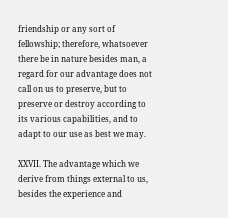friendship or any sort of fellowship; therefore, whatsoever there be in nature besides man, a regard for our advantage does not call on us to preserve, but to preserve or destroy according to its various capabilities, and to adapt to our use as best we may.

XXVII. The advantage which we derive from things external to us, besides the experience and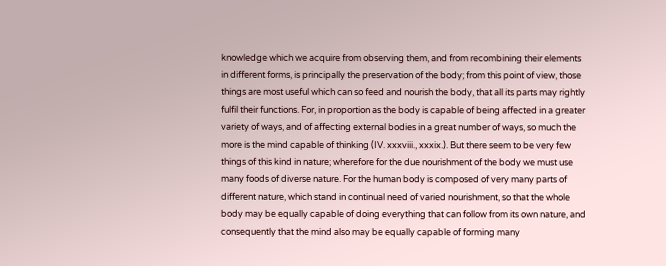knowledge which we acquire from observing them, and from recombining their elements in different forms, is principally the preservation of the body; from this point of view, those things are most useful which can so feed and nourish the body, that all its parts may rightly fulfil their functions. For, in proportion as the body is capable of being affected in a greater variety of ways, and of affecting external bodies in a great number of ways, so much the more is the mind capable of thinking (IV. xxxviii., xxxix.). But there seem to be very few things of this kind in nature; wherefore for the due nourishment of the body we must use many foods of diverse nature. For the human body is composed of very many parts of different nature, which stand in continual need of varied nourishment, so that the whole body may be equally capable of doing everything that can follow from its own nature, and consequently that the mind also may be equally capable of forming many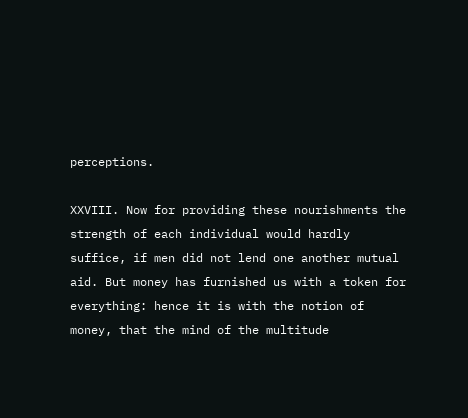perceptions.

XXVIII. Now for providing these nourishments the strength of each individual would hardly suffice, if men did not lend one another mutual aid. But money has furnished us with a token for everything: hence it is with the notion of money, that the mind of the multitude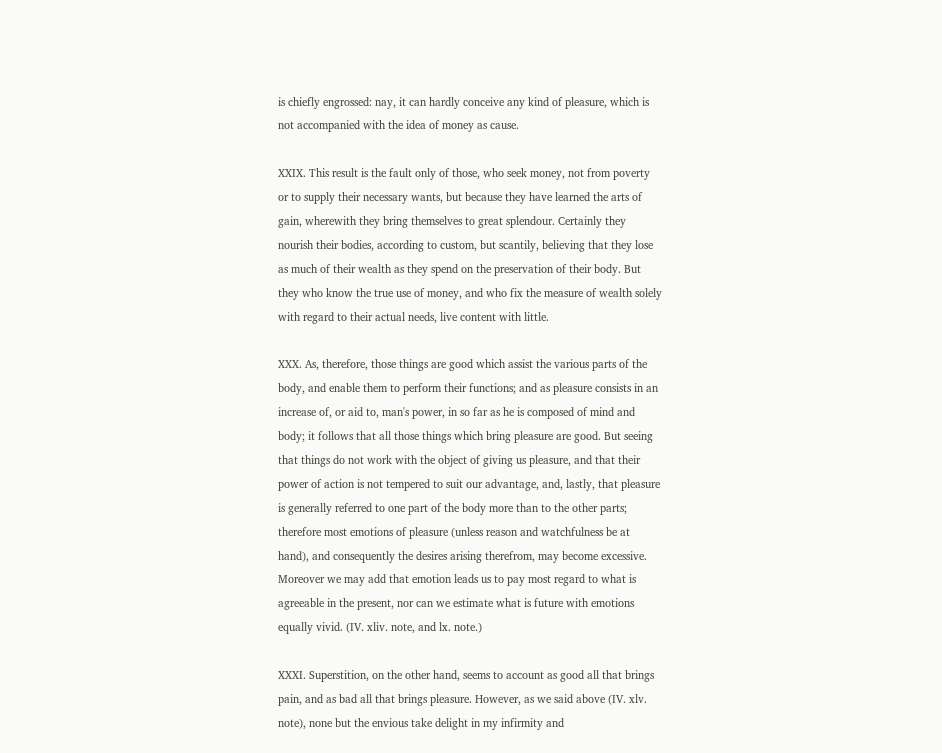is chiefly engrossed: nay, it can hardly conceive any kind of pleasure, which is not accompanied with the idea of money as cause.

XXIX. This result is the fault only of those, who seek money, not from poverty or to supply their necessary wants, but because they have learned the arts of gain, wherewith they bring themselves to great splendour. Certainly they nourish their bodies, according to custom, but scantily, believing that they lose as much of their wealth as they spend on the preservation of their body. But they who know the true use of money, and who fix the measure of wealth solely with regard to their actual needs, live content with little.

XXX. As, therefore, those things are good which assist the various parts of the body, and enable them to perform their functions; and as pleasure consists in an increase of, or aid to, man's power, in so far as he is composed of mind and body; it follows that all those things which bring pleasure are good. But seeing that things do not work with the object of giving us pleasure, and that their power of action is not tempered to suit our advantage, and, lastly, that pleasure is generally referred to one part of the body more than to the other parts; therefore most emotions of pleasure (unless reason and watchfulness be at hand), and consequently the desires arising therefrom, may become excessive. Moreover we may add that emotion leads us to pay most regard to what is agreeable in the present, nor can we estimate what is future with emotions equally vivid. (IV. xliv. note, and lx. note.)

XXXI. Superstition, on the other hand, seems to account as good all that brings pain, and as bad all that brings pleasure. However, as we said above (IV. xlv. note), none but the envious take delight in my infirmity and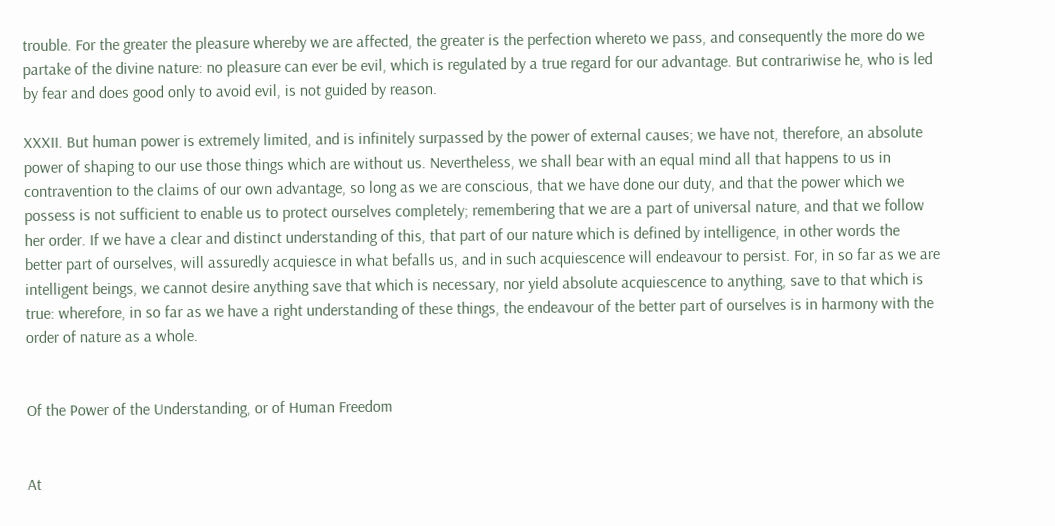trouble. For the greater the pleasure whereby we are affected, the greater is the perfection whereto we pass, and consequently the more do we partake of the divine nature: no pleasure can ever be evil, which is regulated by a true regard for our advantage. But contrariwise he, who is led by fear and does good only to avoid evil, is not guided by reason.

XXXII. But human power is extremely limited, and is infinitely surpassed by the power of external causes; we have not, therefore, an absolute power of shaping to our use those things which are without us. Nevertheless, we shall bear with an equal mind all that happens to us in contravention to the claims of our own advantage, so long as we are conscious, that we have done our duty, and that the power which we possess is not sufficient to enable us to protect ourselves completely; remembering that we are a part of universal nature, and that we follow her order. If we have a clear and distinct understanding of this, that part of our nature which is defined by intelligence, in other words the better part of ourselves, will assuredly acquiesce in what befalls us, and in such acquiescence will endeavour to persist. For, in so far as we are intelligent beings, we cannot desire anything save that which is necessary, nor yield absolute acquiescence to anything, save to that which is true: wherefore, in so far as we have a right understanding of these things, the endeavour of the better part of ourselves is in harmony with the order of nature as a whole.


Of the Power of the Understanding, or of Human Freedom


At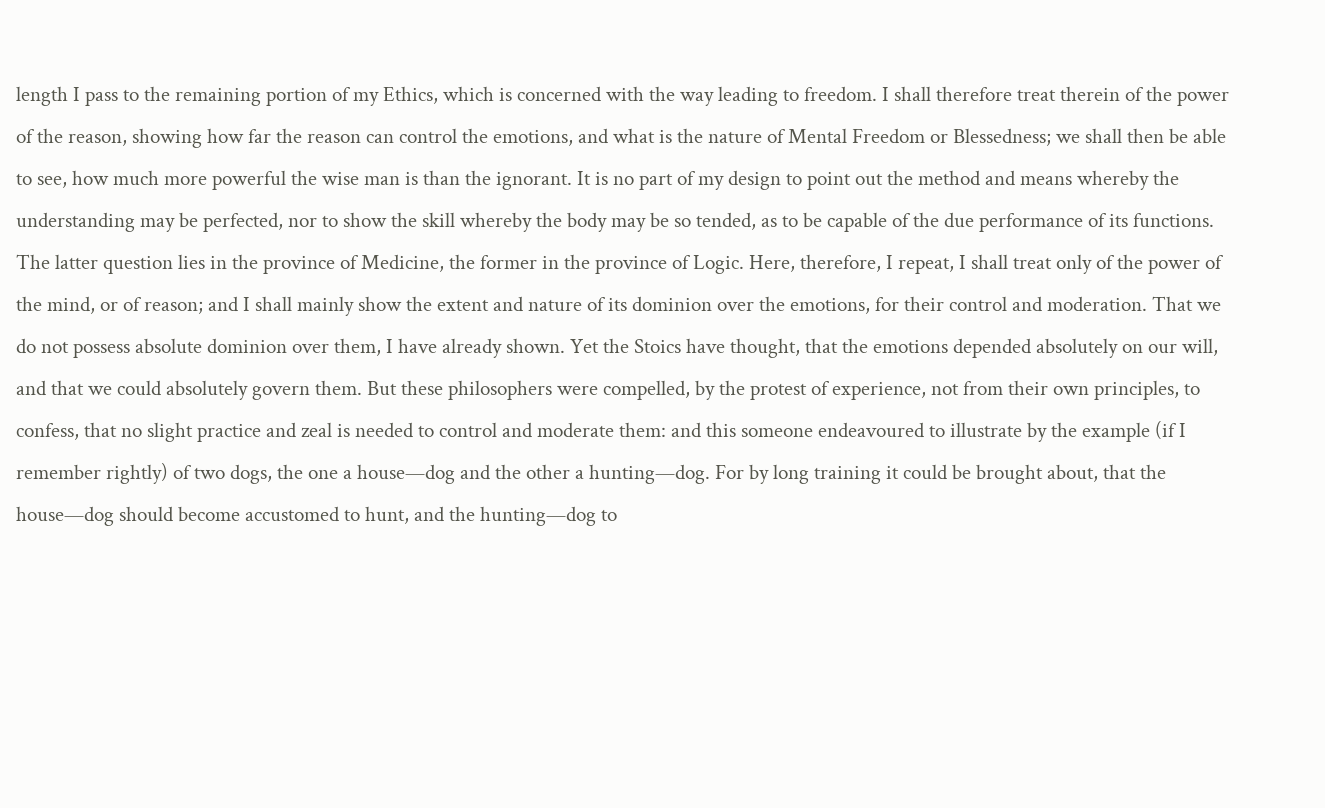length I pass to the remaining portion of my Ethics, which is concerned with the way leading to freedom. I shall therefore treat therein of the power of the reason, showing how far the reason can control the emotions, and what is the nature of Mental Freedom or Blessedness; we shall then be able to see, how much more powerful the wise man is than the ignorant. It is no part of my design to point out the method and means whereby the understanding may be perfected, nor to show the skill whereby the body may be so tended, as to be capable of the due performance of its functions. The latter question lies in the province of Medicine, the former in the province of Logic. Here, therefore, I repeat, I shall treat only of the power of the mind, or of reason; and I shall mainly show the extent and nature of its dominion over the emotions, for their control and moderation. That we do not possess absolute dominion over them, I have already shown. Yet the Stoics have thought, that the emotions depended absolutely on our will, and that we could absolutely govern them. But these philosophers were compelled, by the protest of experience, not from their own principles, to confess, that no slight practice and zeal is needed to control and moderate them: and this someone endeavoured to illustrate by the example (if I remember rightly) of two dogs, the one a house—dog and the other a hunting—dog. For by long training it could be brought about, that the house—dog should become accustomed to hunt, and the hunting—dog to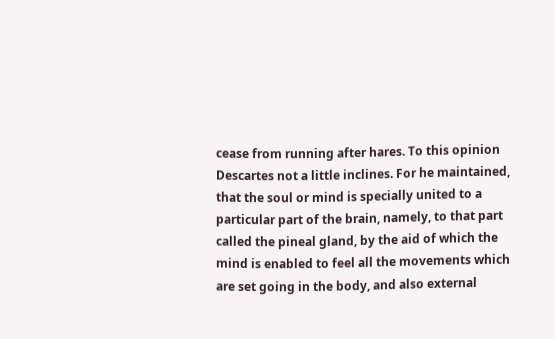cease from running after hares. To this opinion Descartes not a little inclines. For he maintained, that the soul or mind is specially united to a particular part of the brain, namely, to that part called the pineal gland, by the aid of which the mind is enabled to feel all the movements which are set going in the body, and also external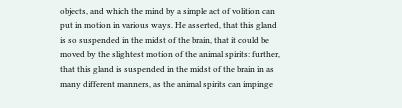objects, and which the mind by a simple act of volition can put in motion in various ways. He asserted, that this gland is so suspended in the midst of the brain, that it could be moved by the slightest motion of the animal spirits: further, that this gland is suspended in the midst of the brain in as many different manners, as the animal spirits can impinge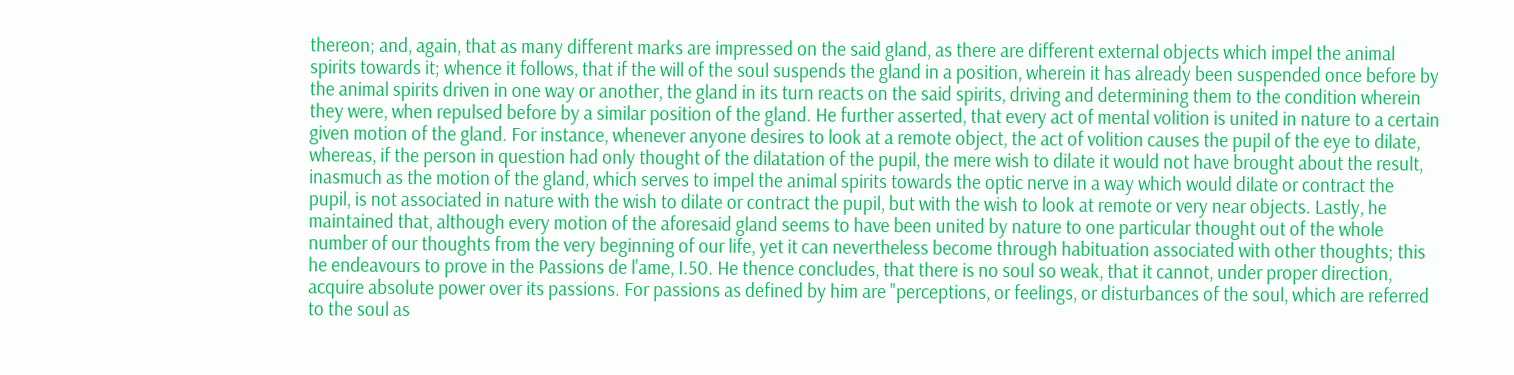thereon; and, again, that as many different marks are impressed on the said gland, as there are different external objects which impel the animal spirits towards it; whence it follows, that if the will of the soul suspends the gland in a position, wherein it has already been suspended once before by the animal spirits driven in one way or another, the gland in its turn reacts on the said spirits, driving and determining them to the condition wherein they were, when repulsed before by a similar position of the gland. He further asserted, that every act of mental volition is united in nature to a certain given motion of the gland. For instance, whenever anyone desires to look at a remote object, the act of volition causes the pupil of the eye to dilate, whereas, if the person in question had only thought of the dilatation of the pupil, the mere wish to dilate it would not have brought about the result, inasmuch as the motion of the gland, which serves to impel the animal spirits towards the optic nerve in a way which would dilate or contract the pupil, is not associated in nature with the wish to dilate or contract the pupil, but with the wish to look at remote or very near objects. Lastly, he maintained that, although every motion of the aforesaid gland seems to have been united by nature to one particular thought out of the whole number of our thoughts from the very beginning of our life, yet it can nevertheless become through habituation associated with other thoughts; this he endeavours to prove in the Passions de l'ame, I.50. He thence concludes, that there is no soul so weak, that it cannot, under proper direction, acquire absolute power over its passions. For passions as defined by him are "perceptions, or feelings, or disturbances of the soul, which are referred to the soul as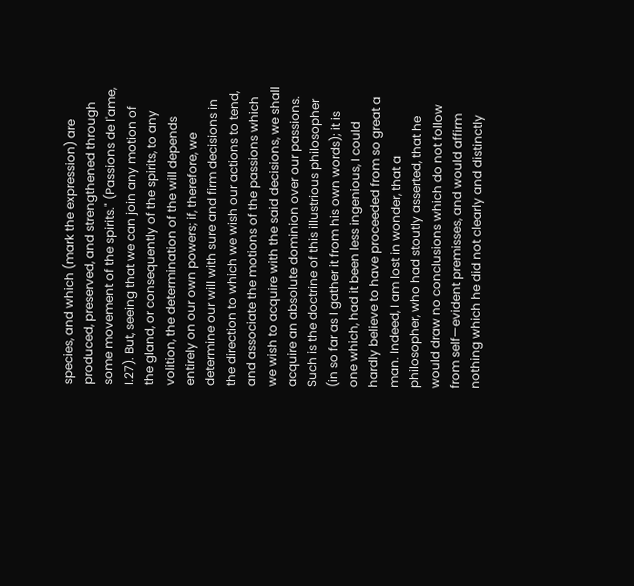species, and which (mark the expression) are produced, preserved, and strengthened through some movement of the spirits." (Passions de l'ame, I.27). But, seeing that we can join any motion of the gland, or consequently of the spirits, to any volition, the determination of the will depends entirely on our own powers; if, therefore, we determine our will with sure and firm decisions in the direction to which we wish our actions to tend, and associate the motions of the passions which we wish to acquire with the said decisions, we shall acquire an absolute dominion over our passions. Such is the doctrine of this illustrious philosopher (in so far as I gather it from his own words); it is one which, had it been less ingenious, I could hardly believe to have proceeded from so great a man. Indeed, I am lost in wonder, that a philosopher, who had stoutly asserted, that he would draw no conclusions which do not follow from self—evident premisses, and would affirm nothing which he did not clearly and distinctly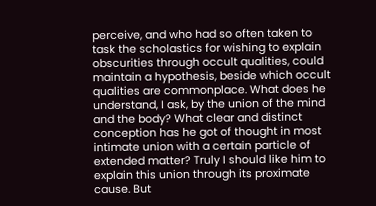perceive, and who had so often taken to task the scholastics for wishing to explain obscurities through occult qualities, could maintain a hypothesis, beside which occult qualities are commonplace. What does he understand, I ask, by the union of the mind and the body? What clear and distinct conception has he got of thought in most intimate union with a certain particle of extended matter? Truly I should like him to explain this union through its proximate cause. But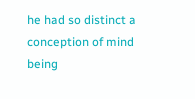he had so distinct a conception of mind being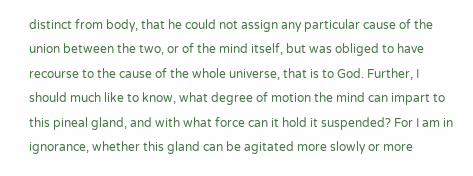distinct from body, that he could not assign any particular cause of the union between the two, or of the mind itself, but was obliged to have recourse to the cause of the whole universe, that is to God. Further, I should much like to know, what degree of motion the mind can impart to this pineal gland, and with what force can it hold it suspended? For I am in ignorance, whether this gland can be agitated more slowly or more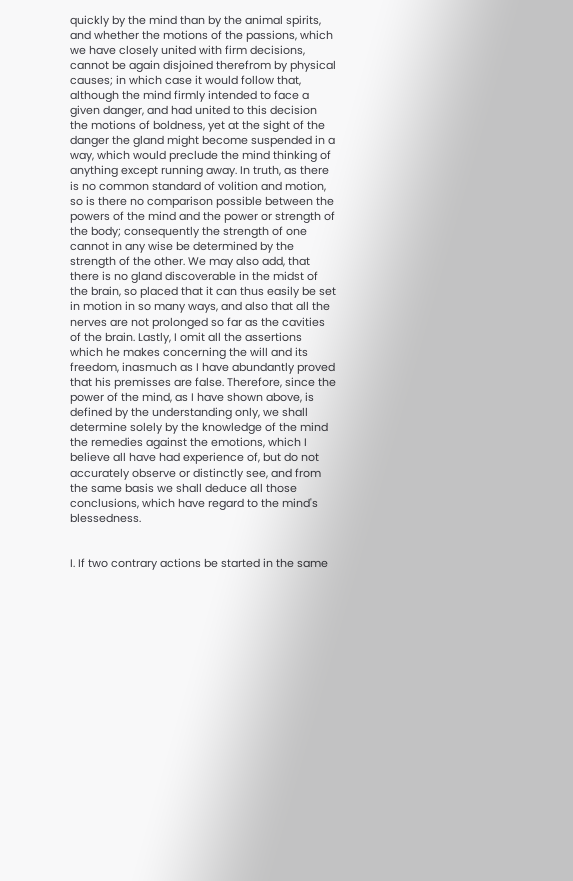quickly by the mind than by the animal spirits, and whether the motions of the passions, which we have closely united with firm decisions, cannot be again disjoined therefrom by physical causes; in which case it would follow that, although the mind firmly intended to face a given danger, and had united to this decision the motions of boldness, yet at the sight of the danger the gland might become suspended in a way, which would preclude the mind thinking of anything except running away. In truth, as there is no common standard of volition and motion, so is there no comparison possible between the powers of the mind and the power or strength of the body; consequently the strength of one cannot in any wise be determined by the strength of the other. We may also add, that there is no gland discoverable in the midst of the brain, so placed that it can thus easily be set in motion in so many ways, and also that all the nerves are not prolonged so far as the cavities of the brain. Lastly, I omit all the assertions which he makes concerning the will and its freedom, inasmuch as I have abundantly proved that his premisses are false. Therefore, since the power of the mind, as I have shown above, is defined by the understanding only, we shall determine solely by the knowledge of the mind the remedies against the emotions, which I believe all have had experience of, but do not accurately observe or distinctly see, and from the same basis we shall deduce all those conclusions, which have regard to the mind's blessedness.


I. If two contrary actions be started in the same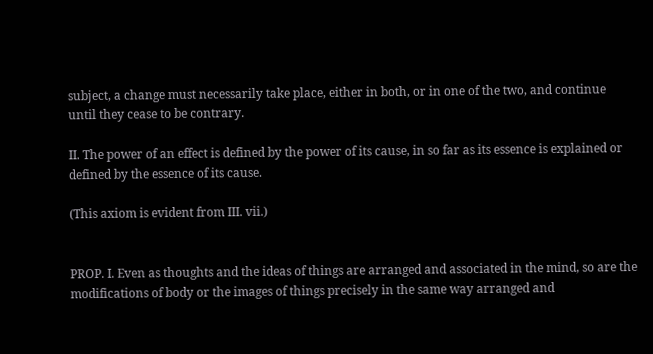subject, a change must necessarily take place, either in both, or in one of the two, and continue until they cease to be contrary.

II. The power of an effect is defined by the power of its cause, in so far as its essence is explained or defined by the essence of its cause.

(This axiom is evident from III. vii.)


PROP. I. Even as thoughts and the ideas of things are arranged and associated in the mind, so are the modifications of body or the images of things precisely in the same way arranged and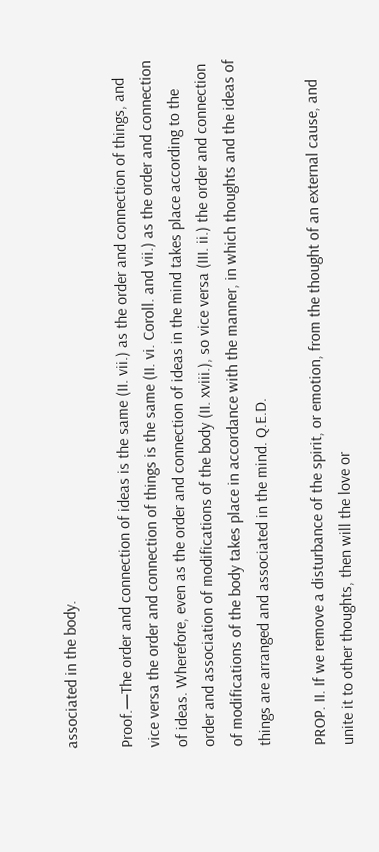associated in the body.

Proof.—The order and connection of ideas is the same (II. vii.) as the order and connection of things, and vice versa the order and connection of things is the same (II. vi. Coroll. and vii.) as the order and connection of ideas. Wherefore, even as the order and connection of ideas in the mind takes place according to the order and association of modifications of the body (II. xviii.), so vice versa (III. ii.) the order and connection of modifications of the body takes place in accordance with the manner, in which thoughts and the ideas of things are arranged and associated in the mind. Q.E.D.

PROP. II. If we remove a disturbance of the spirit, or emotion, from the thought of an external cause, and unite it to other thoughts, then will the love or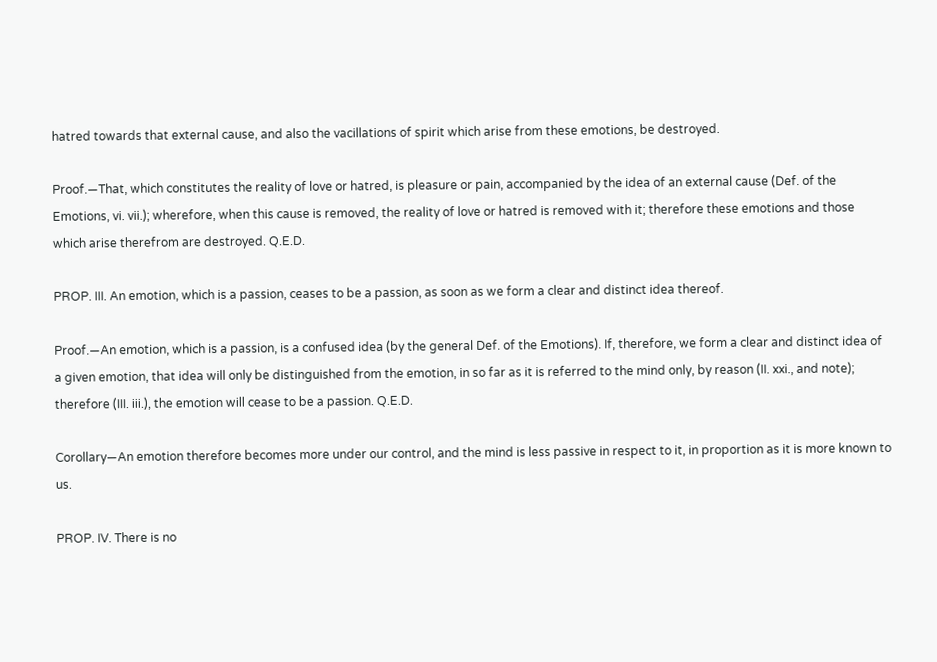hatred towards that external cause, and also the vacillations of spirit which arise from these emotions, be destroyed.

Proof.—That, which constitutes the reality of love or hatred, is pleasure or pain, accompanied by the idea of an external cause (Def. of the Emotions, vi. vii.); wherefore, when this cause is removed, the reality of love or hatred is removed with it; therefore these emotions and those which arise therefrom are destroyed. Q.E.D.

PROP. III. An emotion, which is a passion, ceases to be a passion, as soon as we form a clear and distinct idea thereof.

Proof.—An emotion, which is a passion, is a confused idea (by the general Def. of the Emotions). If, therefore, we form a clear and distinct idea of a given emotion, that idea will only be distinguished from the emotion, in so far as it is referred to the mind only, by reason (II. xxi., and note); therefore (III. iii.), the emotion will cease to be a passion. Q.E.D.

Corollary—An emotion therefore becomes more under our control, and the mind is less passive in respect to it, in proportion as it is more known to us.

PROP. IV. There is no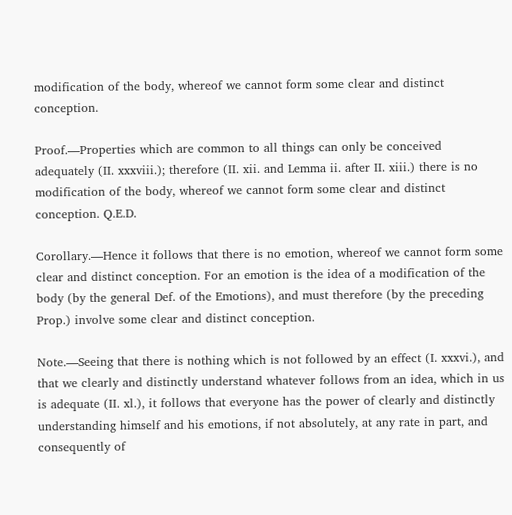modification of the body, whereof we cannot form some clear and distinct conception.

Proof.—Properties which are common to all things can only be conceived adequately (II. xxxviii.); therefore (II. xii. and Lemma ii. after II. xiii.) there is no modification of the body, whereof we cannot form some clear and distinct conception. Q.E.D.

Corollary.—Hence it follows that there is no emotion, whereof we cannot form some clear and distinct conception. For an emotion is the idea of a modification of the body (by the general Def. of the Emotions), and must therefore (by the preceding Prop.) involve some clear and distinct conception.

Note.—Seeing that there is nothing which is not followed by an effect (I. xxxvi.), and that we clearly and distinctly understand whatever follows from an idea, which in us is adequate (II. xl.), it follows that everyone has the power of clearly and distinctly understanding himself and his emotions, if not absolutely, at any rate in part, and consequently of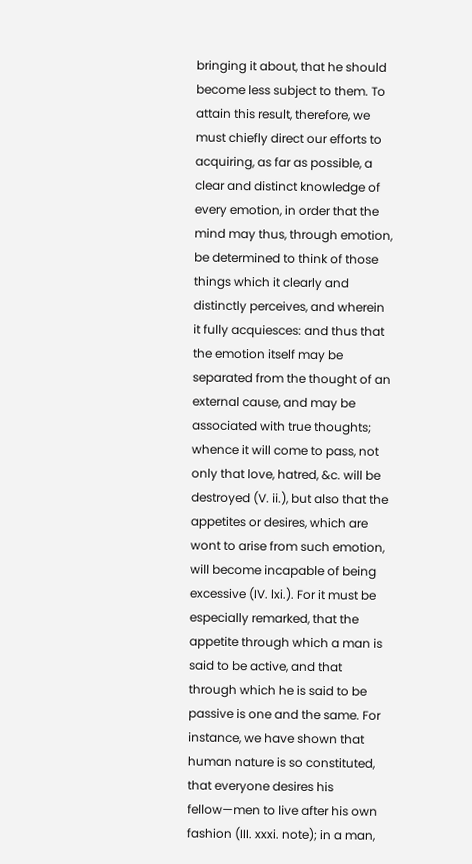bringing it about, that he should become less subject to them. To attain this result, therefore, we must chiefly direct our efforts to acquiring, as far as possible, a clear and distinct knowledge of every emotion, in order that the mind may thus, through emotion, be determined to think of those things which it clearly and distinctly perceives, and wherein it fully acquiesces: and thus that the emotion itself may be separated from the thought of an external cause, and may be associated with true thoughts; whence it will come to pass, not only that love, hatred, &c. will be destroyed (V. ii.), but also that the appetites or desires, which are wont to arise from such emotion, will become incapable of being excessive (IV. lxi.). For it must be especially remarked, that the appetite through which a man is said to be active, and that through which he is said to be passive is one and the same. For instance, we have shown that human nature is so constituted, that everyone desires his fellow—men to live after his own fashion (III. xxxi. note); in a man,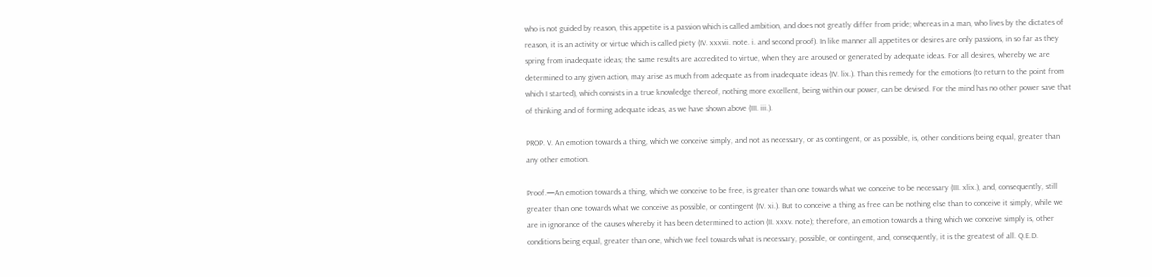who is not guided by reason, this appetite is a passion which is called ambition, and does not greatly differ from pride; whereas in a man, who lives by the dictates of reason, it is an activity or virtue which is called piety (IV. xxxvii. note. i. and second proof). In like manner all appetites or desires are only passions, in so far as they spring from inadequate ideas; the same results are accredited to virtue, when they are aroused or generated by adequate ideas. For all desires, whereby we are determined to any given action, may arise as much from adequate as from inadequate ideas (IV. lix.). Than this remedy for the emotions (to return to the point from which I started), which consists in a true knowledge thereof, nothing more excellent, being within our power, can be devised. For the mind has no other power save that of thinking and of forming adequate ideas, as we have shown above (III. iii.).

PROP. V. An emotion towards a thing, which we conceive simply, and not as necessary, or as contingent, or as possible, is, other conditions being equal, greater than any other emotion.

Proof.—An emotion towards a thing, which we conceive to be free, is greater than one towards what we conceive to be necessary (III. xlix.), and, consequently, still greater than one towards what we conceive as possible, or contingent (IV. xi.). But to conceive a thing as free can be nothing else than to conceive it simply, while we are in ignorance of the causes whereby it has been determined to action (II. xxxv. note); therefore, an emotion towards a thing which we conceive simply is, other conditions being equal, greater than one, which we feel towards what is necessary, possible, or contingent, and, consequently, it is the greatest of all. Q.E.D.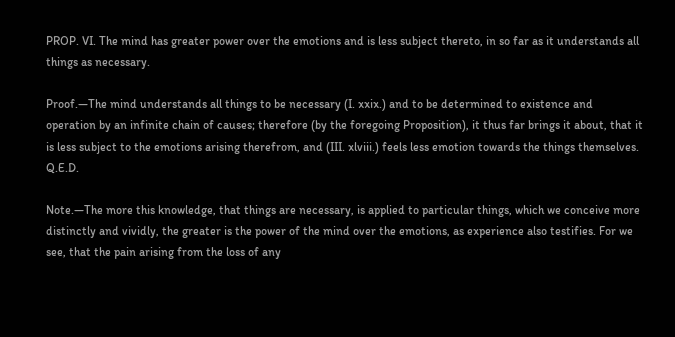PROP. VI. The mind has greater power over the emotions and is less subject thereto, in so far as it understands all things as necessary.

Proof.—The mind understands all things to be necessary (I. xxix.) and to be determined to existence and operation by an infinite chain of causes; therefore (by the foregoing Proposition), it thus far brings it about, that it is less subject to the emotions arising therefrom, and (III. xlviii.) feels less emotion towards the things themselves. Q.E.D.

Note.—The more this knowledge, that things are necessary, is applied to particular things, which we conceive more distinctly and vividly, the greater is the power of the mind over the emotions, as experience also testifies. For we see, that the pain arising from the loss of any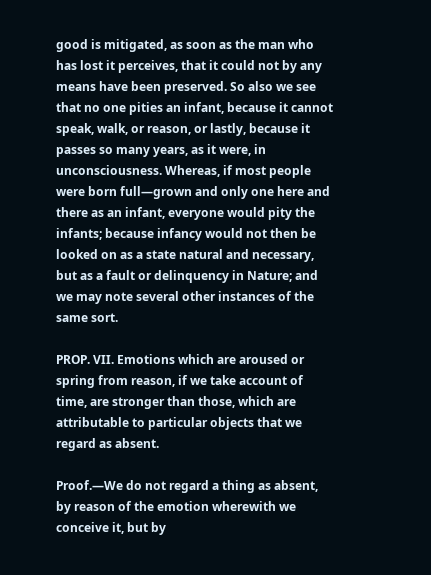good is mitigated, as soon as the man who has lost it perceives, that it could not by any means have been preserved. So also we see that no one pities an infant, because it cannot speak, walk, or reason, or lastly, because it passes so many years, as it were, in unconsciousness. Whereas, if most people were born full—grown and only one here and there as an infant, everyone would pity the infants; because infancy would not then be looked on as a state natural and necessary, but as a fault or delinquency in Nature; and we may note several other instances of the same sort.

PROP. VII. Emotions which are aroused or spring from reason, if we take account of time, are stronger than those, which are attributable to particular objects that we regard as absent.

Proof.—We do not regard a thing as absent, by reason of the emotion wherewith we conceive it, but by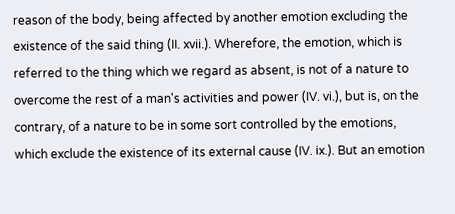reason of the body, being affected by another emotion excluding the existence of the said thing (II. xvii.). Wherefore, the emotion, which is referred to the thing which we regard as absent, is not of a nature to overcome the rest of a man's activities and power (IV. vi.), but is, on the contrary, of a nature to be in some sort controlled by the emotions, which exclude the existence of its external cause (IV. ix.). But an emotion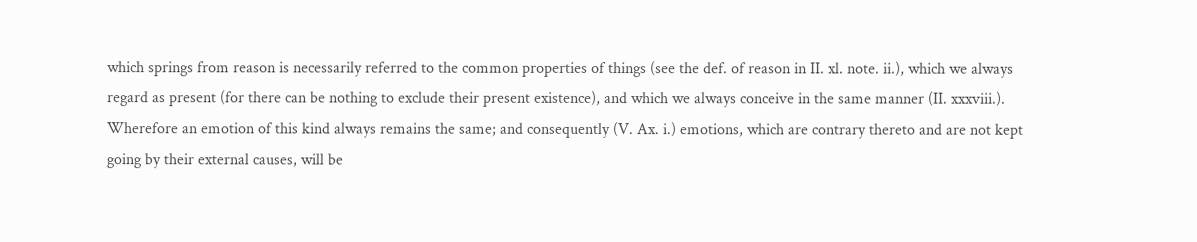which springs from reason is necessarily referred to the common properties of things (see the def. of reason in II. xl. note. ii.), which we always regard as present (for there can be nothing to exclude their present existence), and which we always conceive in the same manner (II. xxxviii.). Wherefore an emotion of this kind always remains the same; and consequently (V. Ax. i.) emotions, which are contrary thereto and are not kept going by their external causes, will be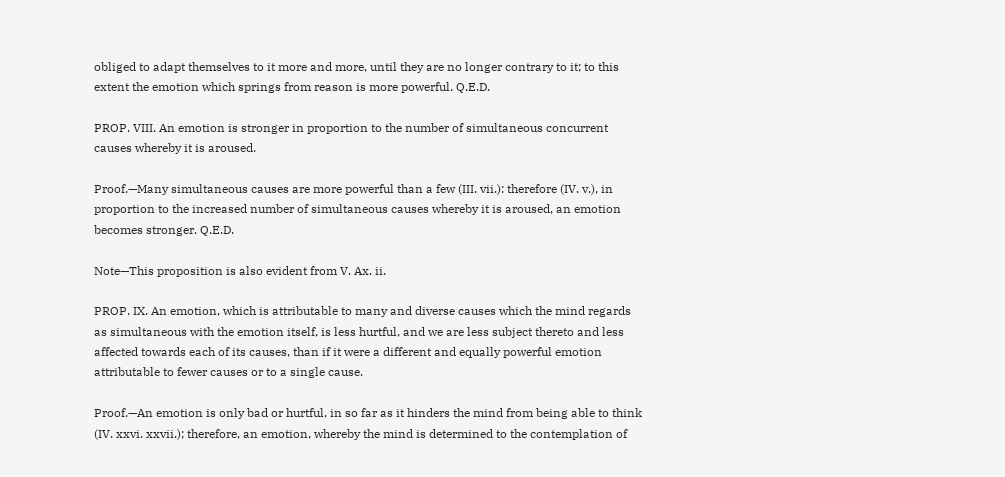obliged to adapt themselves to it more and more, until they are no longer contrary to it; to this extent the emotion which springs from reason is more powerful. Q.E.D.

PROP. VIII. An emotion is stronger in proportion to the number of simultaneous concurrent causes whereby it is aroused.

Proof.—Many simultaneous causes are more powerful than a few (III. vii.): therefore (IV. v.), in proportion to the increased number of simultaneous causes whereby it is aroused, an emotion becomes stronger. Q.E.D.

Note—This proposition is also evident from V. Ax. ii.

PROP. IX. An emotion, which is attributable to many and diverse causes which the mind regards as simultaneous with the emotion itself, is less hurtful, and we are less subject thereto and less affected towards each of its causes, than if it were a different and equally powerful emotion attributable to fewer causes or to a single cause.

Proof.—An emotion is only bad or hurtful, in so far as it hinders the mind from being able to think (IV. xxvi. xxvii.); therefore, an emotion, whereby the mind is determined to the contemplation of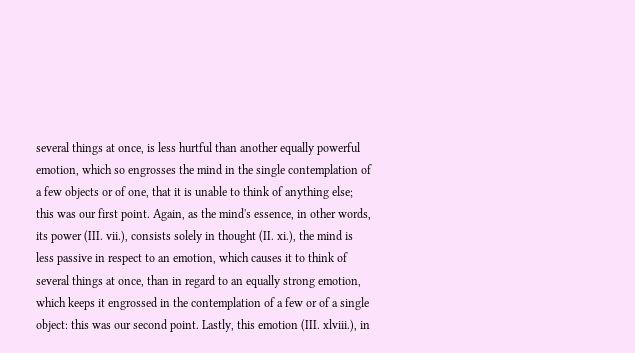several things at once, is less hurtful than another equally powerful emotion, which so engrosses the mind in the single contemplation of a few objects or of one, that it is unable to think of anything else; this was our first point. Again, as the mind's essence, in other words, its power (III. vii.), consists solely in thought (II. xi.), the mind is less passive in respect to an emotion, which causes it to think of several things at once, than in regard to an equally strong emotion, which keeps it engrossed in the contemplation of a few or of a single object: this was our second point. Lastly, this emotion (III. xlviii.), in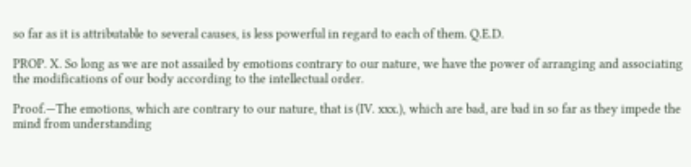so far as it is attributable to several causes, is less powerful in regard to each of them. Q.E.D.

PROP. X. So long as we are not assailed by emotions contrary to our nature, we have the power of arranging and associating the modifications of our body according to the intellectual order.

Proof.—The emotions, which are contrary to our nature, that is (IV. xxx.), which are bad, are bad in so far as they impede the mind from understanding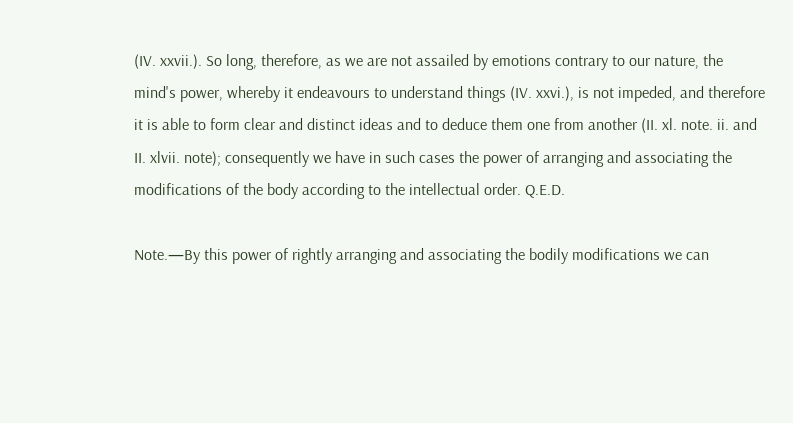(IV. xxvii.). So long, therefore, as we are not assailed by emotions contrary to our nature, the mind's power, whereby it endeavours to understand things (IV. xxvi.), is not impeded, and therefore it is able to form clear and distinct ideas and to deduce them one from another (II. xl. note. ii. and II. xlvii. note); consequently we have in such cases the power of arranging and associating the modifications of the body according to the intellectual order. Q.E.D.

Note.—By this power of rightly arranging and associating the bodily modifications we can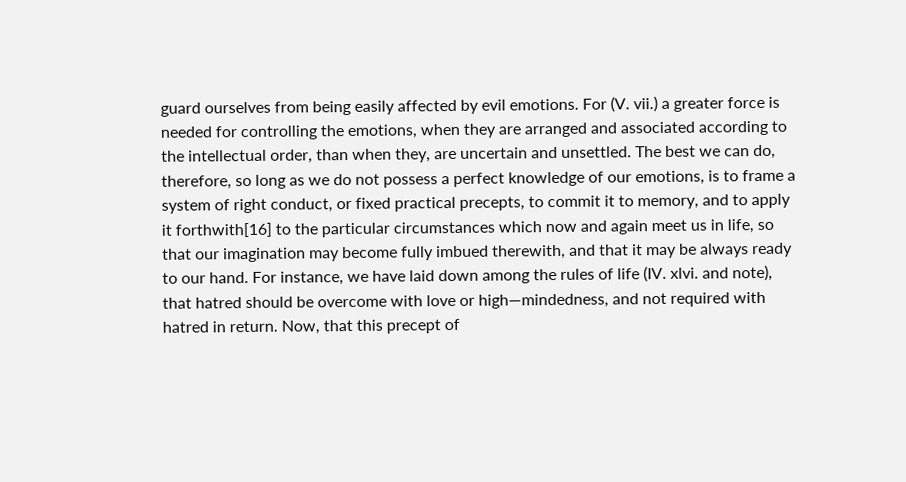guard ourselves from being easily affected by evil emotions. For (V. vii.) a greater force is needed for controlling the emotions, when they are arranged and associated according to the intellectual order, than when they, are uncertain and unsettled. The best we can do, therefore, so long as we do not possess a perfect knowledge of our emotions, is to frame a system of right conduct, or fixed practical precepts, to commit it to memory, and to apply it forthwith[16] to the particular circumstances which now and again meet us in life, so that our imagination may become fully imbued therewith, and that it may be always ready to our hand. For instance, we have laid down among the rules of life (IV. xlvi. and note), that hatred should be overcome with love or high—mindedness, and not required with hatred in return. Now, that this precept of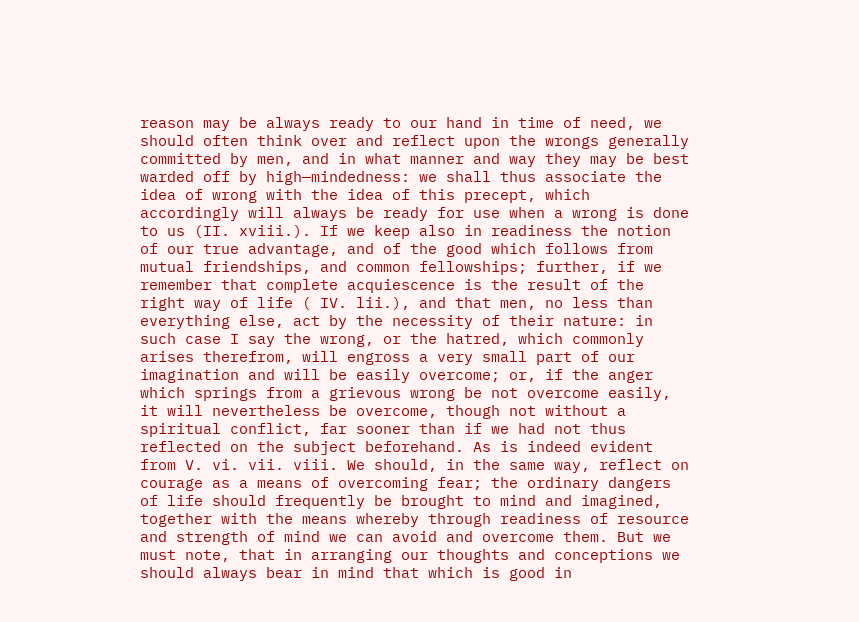reason may be always ready to our hand in time of need, we should often think over and reflect upon the wrongs generally committed by men, and in what manner and way they may be best warded off by high—mindedness: we shall thus associate the idea of wrong with the idea of this precept, which accordingly will always be ready for use when a wrong is done to us (II. xviii.). If we keep also in readiness the notion of our true advantage, and of the good which follows from mutual friendships, and common fellowships; further, if we remember that complete acquiescence is the result of the right way of life ( IV. lii.), and that men, no less than everything else, act by the necessity of their nature: in such case I say the wrong, or the hatred, which commonly arises therefrom, will engross a very small part of our imagination and will be easily overcome; or, if the anger which springs from a grievous wrong be not overcome easily, it will nevertheless be overcome, though not without a spiritual conflict, far sooner than if we had not thus reflected on the subject beforehand. As is indeed evident from V. vi. vii. viii. We should, in the same way, reflect on courage as a means of overcoming fear; the ordinary dangers of life should frequently be brought to mind and imagined, together with the means whereby through readiness of resource and strength of mind we can avoid and overcome them. But we must note, that in arranging our thoughts and conceptions we should always bear in mind that which is good in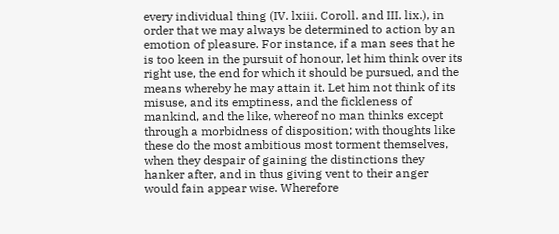every individual thing (IV. lxiii. Coroll. and III. lix.), in order that we may always be determined to action by an emotion of pleasure. For instance, if a man sees that he is too keen in the pursuit of honour, let him think over its right use, the end for which it should be pursued, and the means whereby he may attain it. Let him not think of its misuse, and its emptiness, and the fickleness of mankind, and the like, whereof no man thinks except through a morbidness of disposition; with thoughts like these do the most ambitious most torment themselves, when they despair of gaining the distinctions they hanker after, and in thus giving vent to their anger would fain appear wise. Wherefore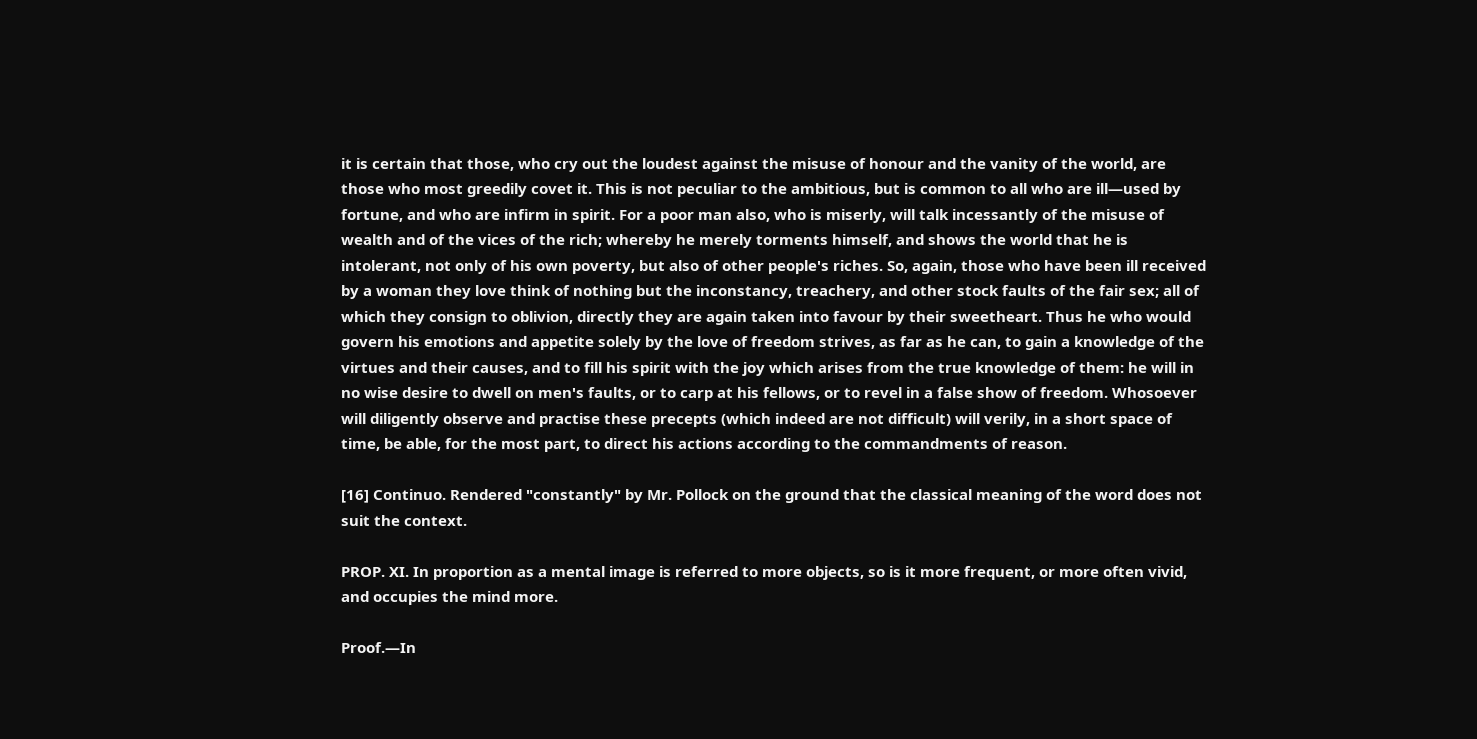it is certain that those, who cry out the loudest against the misuse of honour and the vanity of the world, are those who most greedily covet it. This is not peculiar to the ambitious, but is common to all who are ill—used by fortune, and who are infirm in spirit. For a poor man also, who is miserly, will talk incessantly of the misuse of wealth and of the vices of the rich; whereby he merely torments himself, and shows the world that he is intolerant, not only of his own poverty, but also of other people's riches. So, again, those who have been ill received by a woman they love think of nothing but the inconstancy, treachery, and other stock faults of the fair sex; all of which they consign to oblivion, directly they are again taken into favour by their sweetheart. Thus he who would govern his emotions and appetite solely by the love of freedom strives, as far as he can, to gain a knowledge of the virtues and their causes, and to fill his spirit with the joy which arises from the true knowledge of them: he will in no wise desire to dwell on men's faults, or to carp at his fellows, or to revel in a false show of freedom. Whosoever will diligently observe and practise these precepts (which indeed are not difficult) will verily, in a short space of time, be able, for the most part, to direct his actions according to the commandments of reason.

[16] Continuo. Rendered "constantly" by Mr. Pollock on the ground that the classical meaning of the word does not suit the context.

PROP. XI. In proportion as a mental image is referred to more objects, so is it more frequent, or more often vivid, and occupies the mind more.

Proof.—In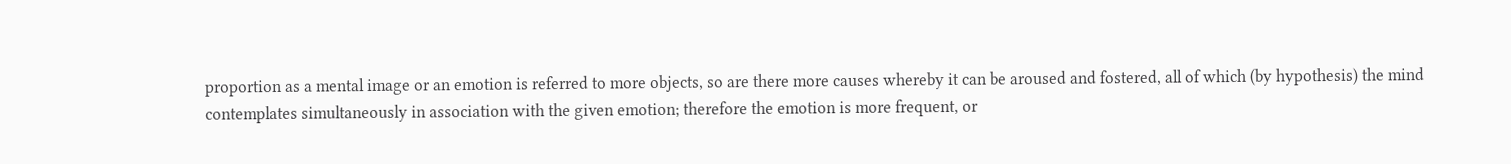proportion as a mental image or an emotion is referred to more objects, so are there more causes whereby it can be aroused and fostered, all of which (by hypothesis) the mind contemplates simultaneously in association with the given emotion; therefore the emotion is more frequent, or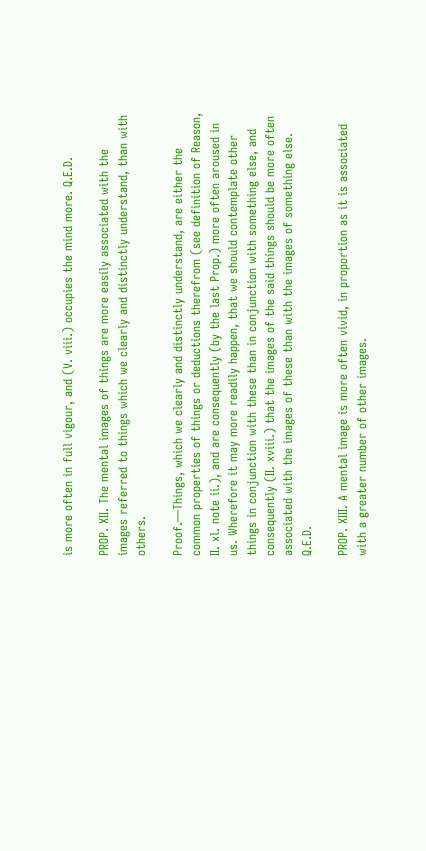is more often in full vigour, and (V. viii.) occupies the mind more. Q.E.D.

PROP. XII. The mental images of things are more easily associated with the images referred to things which we clearly and distinctly understand, than with others.

Proof.—Things, which we clearly and distinctly understand, are either the common properties of things or deductions therefrom (see definition of Reason, II. xl. note ii.), and are consequently (by the last Prop.) more often aroused in us. Wherefore it may more readily happen, that we should contemplate other things in conjunction with these than in conjunction with something else, and consequently (II. xviii.) that the images of the said things should be more often associated with the images of these than with the images of something else. Q.E.D.

PROP. XIII. A mental image is more often vivid, in proportion as it is associated with a greater number of other images.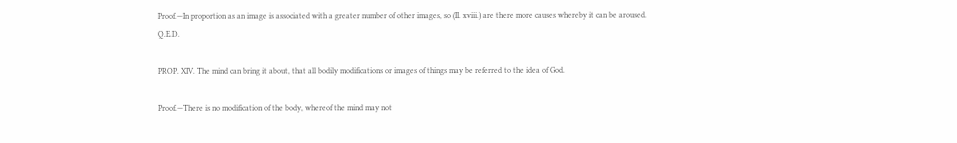Proof.—In proportion as an image is associated with a greater number of other images, so (II. xviii.) are there more causes whereby it can be aroused. Q.E.D.

PROP. XIV. The mind can bring it about, that all bodily modifications or images of things may be referred to the idea of God.

Proof.—There is no modification of the body, whereof the mind may not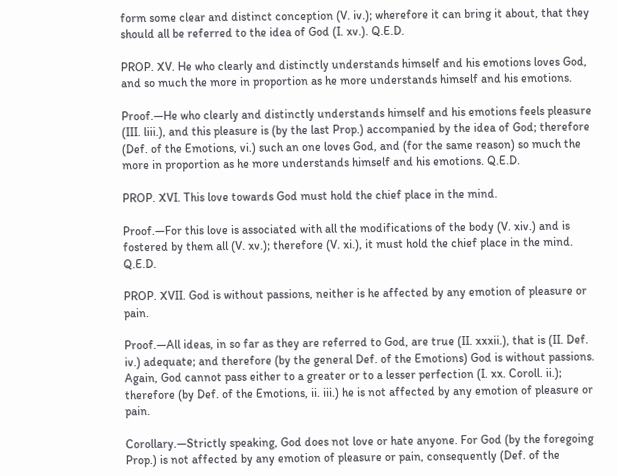form some clear and distinct conception (V. iv.); wherefore it can bring it about, that they should all be referred to the idea of God (I. xv.). Q.E.D.

PROP. XV. He who clearly and distinctly understands himself and his emotions loves God, and so much the more in proportion as he more understands himself and his emotions.

Proof.—He who clearly and distinctly understands himself and his emotions feels pleasure (III. liii.), and this pleasure is (by the last Prop.) accompanied by the idea of God; therefore (Def. of the Emotions, vi.) such an one loves God, and (for the same reason) so much the more in proportion as he more understands himself and his emotions. Q.E.D.

PROP. XVI. This love towards God must hold the chief place in the mind.

Proof.—For this love is associated with all the modifications of the body (V. xiv.) and is fostered by them all (V. xv.); therefore (V. xi.), it must hold the chief place in the mind. Q.E.D.

PROP. XVII. God is without passions, neither is he affected by any emotion of pleasure or pain.

Proof.—All ideas, in so far as they are referred to God, are true (II. xxxii.), that is (II. Def. iv.) adequate; and therefore (by the general Def. of the Emotions) God is without passions. Again, God cannot pass either to a greater or to a lesser perfection (I. xx. Coroll. ii.); therefore (by Def. of the Emotions, ii. iii.) he is not affected by any emotion of pleasure or pain.

Corollary.—Strictly speaking, God does not love or hate anyone. For God (by the foregoing Prop.) is not affected by any emotion of pleasure or pain, consequently (Def. of the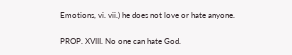Emotions, vi. vii.) he does not love or hate anyone.

PROP. XVIII. No one can hate God.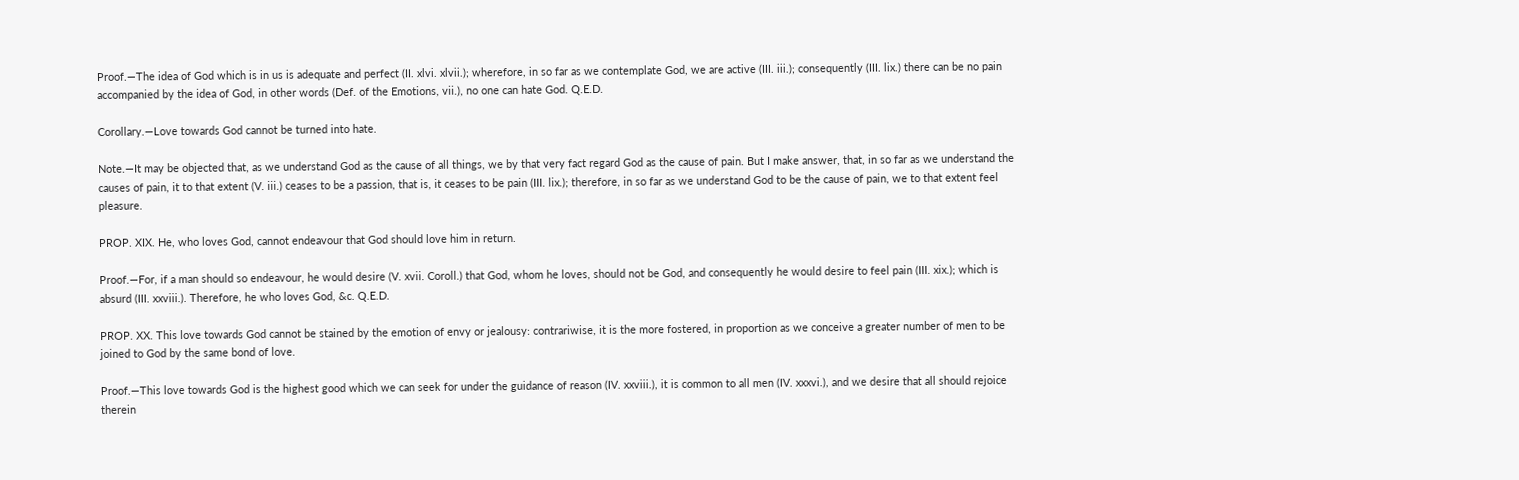Proof.—The idea of God which is in us is adequate and perfect (II. xlvi. xlvii.); wherefore, in so far as we contemplate God, we are active (III. iii.); consequently (III. lix.) there can be no pain accompanied by the idea of God, in other words (Def. of the Emotions, vii.), no one can hate God. Q.E.D.

Corollary.—Love towards God cannot be turned into hate.

Note.—It may be objected that, as we understand God as the cause of all things, we by that very fact regard God as the cause of pain. But I make answer, that, in so far as we understand the causes of pain, it to that extent (V. iii.) ceases to be a passion, that is, it ceases to be pain (III. lix.); therefore, in so far as we understand God to be the cause of pain, we to that extent feel pleasure.

PROP. XIX. He, who loves God, cannot endeavour that God should love him in return.

Proof.—For, if a man should so endeavour, he would desire (V. xvii. Coroll.) that God, whom he loves, should not be God, and consequently he would desire to feel pain (III. xix.); which is absurd (III. xxviii.). Therefore, he who loves God, &c. Q.E.D.

PROP. XX. This love towards God cannot be stained by the emotion of envy or jealousy: contrariwise, it is the more fostered, in proportion as we conceive a greater number of men to be joined to God by the same bond of love.

Proof.—This love towards God is the highest good which we can seek for under the guidance of reason (IV. xxviii.), it is common to all men (IV. xxxvi.), and we desire that all should rejoice therein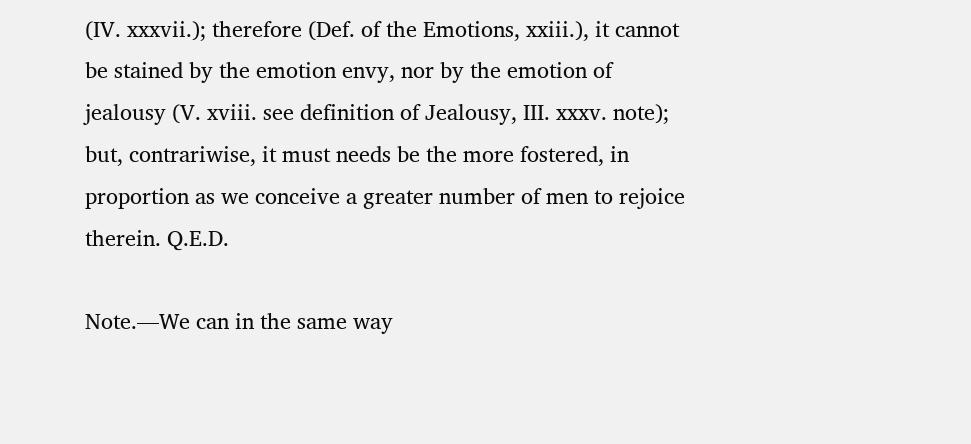(IV. xxxvii.); therefore (Def. of the Emotions, xxiii.), it cannot be stained by the emotion envy, nor by the emotion of jealousy (V. xviii. see definition of Jealousy, III. xxxv. note); but, contrariwise, it must needs be the more fostered, in proportion as we conceive a greater number of men to rejoice therein. Q.E.D.

Note.—We can in the same way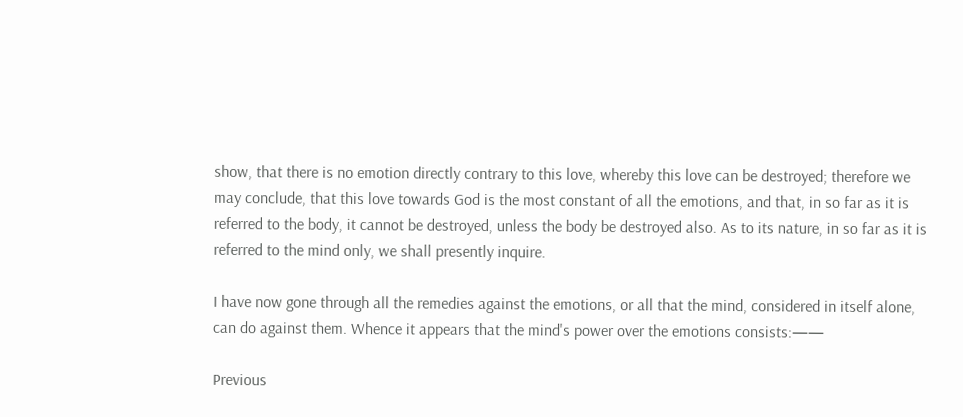show, that there is no emotion directly contrary to this love, whereby this love can be destroyed; therefore we may conclude, that this love towards God is the most constant of all the emotions, and that, in so far as it is referred to the body, it cannot be destroyed, unless the body be destroyed also. As to its nature, in so far as it is referred to the mind only, we shall presently inquire.

I have now gone through all the remedies against the emotions, or all that the mind, considered in itself alone, can do against them. Whence it appears that the mind's power over the emotions consists:——

Previous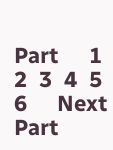Part     1  2  3  4  5  6     Next Part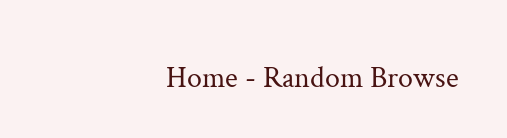Home - Random Browse